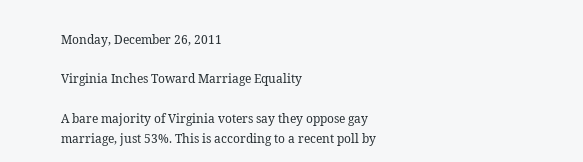Monday, December 26, 2011

Virginia Inches Toward Marriage Equality

A bare majority of Virginia voters say they oppose gay marriage, just 53%. This is according to a recent poll by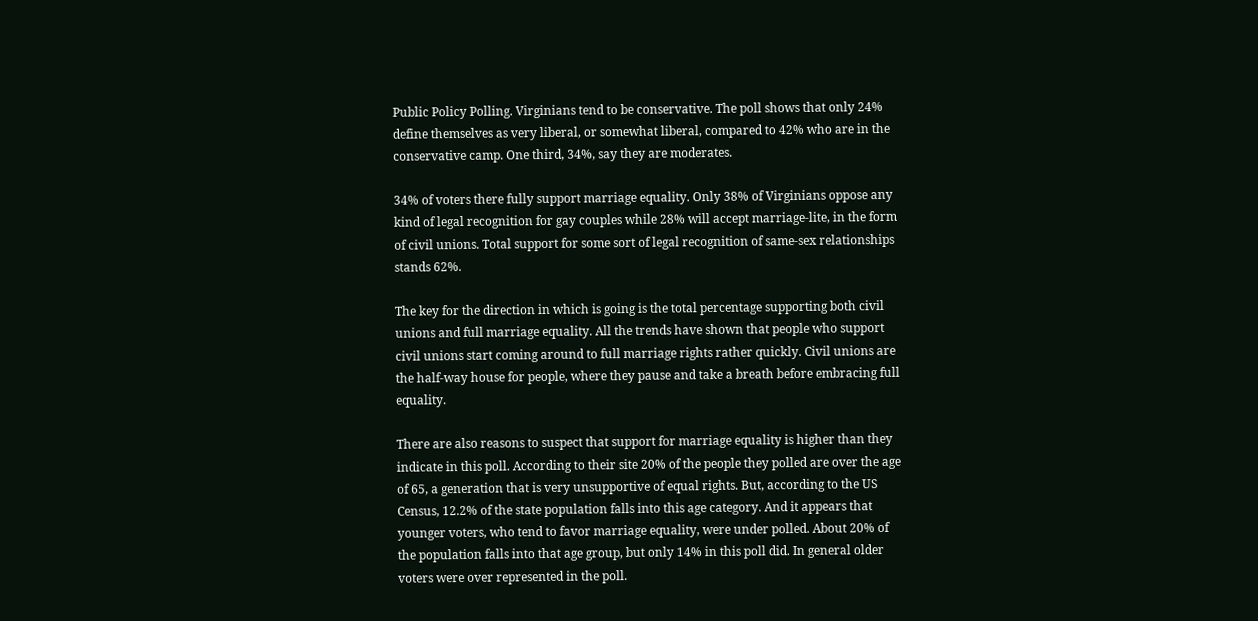Public Policy Polling. Virginians tend to be conservative. The poll shows that only 24% define themselves as very liberal, or somewhat liberal, compared to 42% who are in the conservative camp. One third, 34%, say they are moderates.

34% of voters there fully support marriage equality. Only 38% of Virginians oppose any kind of legal recognition for gay couples while 28% will accept marriage-lite, in the form of civil unions. Total support for some sort of legal recognition of same-sex relationships stands 62%.

The key for the direction in which is going is the total percentage supporting both civil unions and full marriage equality. All the trends have shown that people who support civil unions start coming around to full marriage rights rather quickly. Civil unions are the half-way house for people, where they pause and take a breath before embracing full equality.

There are also reasons to suspect that support for marriage equality is higher than they indicate in this poll. According to their site 20% of the people they polled are over the age of 65, a generation that is very unsupportive of equal rights. But, according to the US Census, 12.2% of the state population falls into this age category. And it appears that younger voters, who tend to favor marriage equality, were under polled. About 20% of the population falls into that age group, but only 14% in this poll did. In general older voters were over represented in the poll.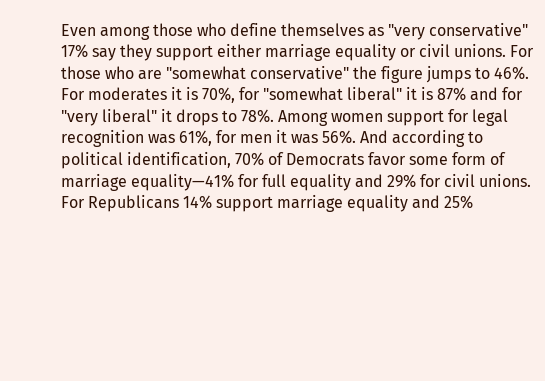Even among those who define themselves as "very conservative" 17% say they support either marriage equality or civil unions. For those who are "somewhat conservative" the figure jumps to 46%. For moderates it is 70%, for "somewhat liberal" it is 87% and for "very liberal" it drops to 78%. Among women support for legal recognition was 61%, for men it was 56%. And according to political identification, 70% of Democrats favor some form of marriage equality—41% for full equality and 29% for civil unions. For Republicans 14% support marriage equality and 25%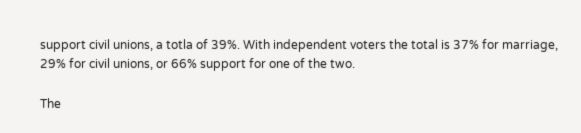support civil unions, a totla of 39%. With independent voters the total is 37% for marriage, 29% for civil unions, or 66% support for one of the two.

The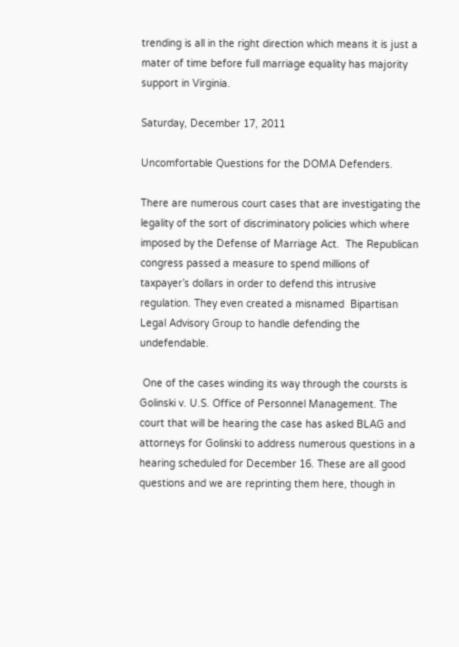trending is all in the right direction which means it is just a mater of time before full marriage equality has majority support in Virginia.

Saturday, December 17, 2011

Uncomfortable Questions for the DOMA Defenders.

There are numerous court cases that are investigating the legality of the sort of discriminatory policies which where imposed by the Defense of Marriage Act.  The Republican congress passed a measure to spend millions of taxpayer’s dollars in order to defend this intrusive regulation. They even created a misnamed  Bipartisan Legal Advisory Group to handle defending the undefendable.

 One of the cases winding its way through the coursts is Golinski v. U.S. Office of Personnel Management. The court that will be hearing the case has asked BLAG and attorneys for Golinski to address numerous questions in a hearing scheduled for December 16. These are all good questions and we are reprinting them here, though in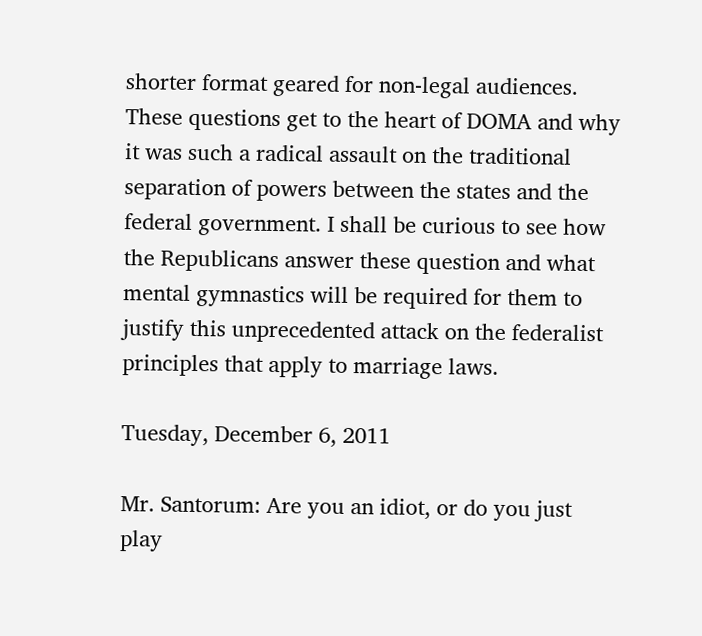shorter format geared for non-legal audiences. These questions get to the heart of DOMA and why it was such a radical assault on the traditional separation of powers between the states and the federal government. I shall be curious to see how the Republicans answer these question and what mental gymnastics will be required for them to justify this unprecedented attack on the federalist principles that apply to marriage laws.

Tuesday, December 6, 2011

Mr. Santorum: Are you an idiot, or do you just play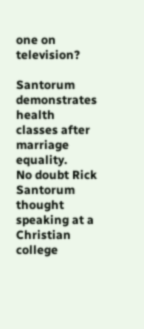one on television?

Santorum demonstrates health classes after marriage equality.
No doubt Rick Santorum thought speaking at a Christian college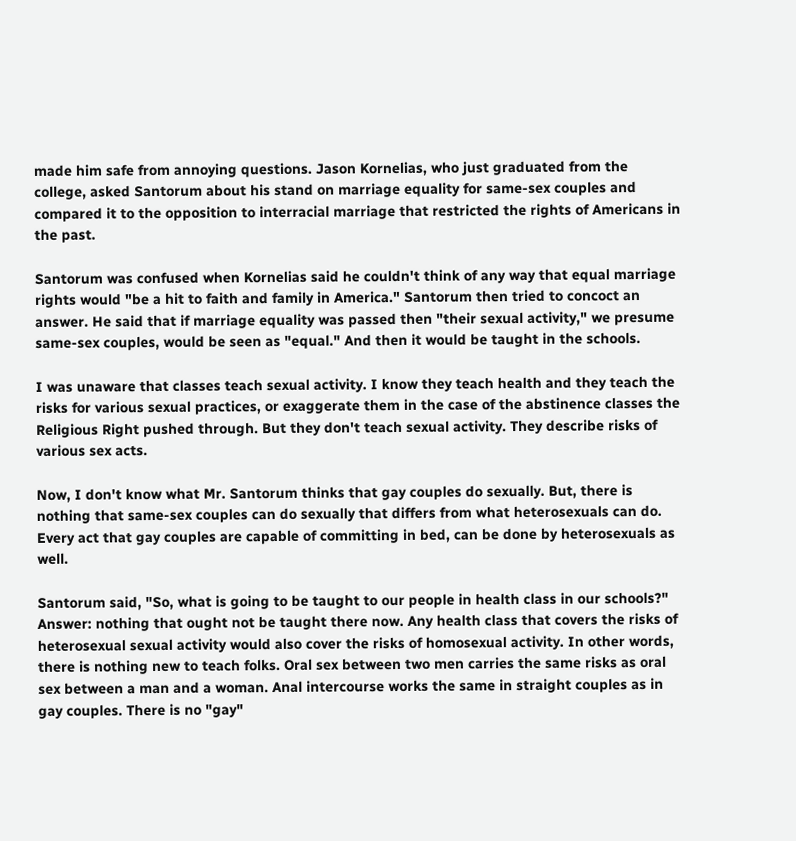made him safe from annoying questions. Jason Kornelias, who just graduated from the college, asked Santorum about his stand on marriage equality for same-sex couples and compared it to the opposition to interracial marriage that restricted the rights of Americans in the past.

Santorum was confused when Kornelias said he couldn't think of any way that equal marriage rights would "be a hit to faith and family in America." Santorum then tried to concoct an answer. He said that if marriage equality was passed then "their sexual activity," we presume same-sex couples, would be seen as "equal." And then it would be taught in the schools.

I was unaware that classes teach sexual activity. I know they teach health and they teach the risks for various sexual practices, or exaggerate them in the case of the abstinence classes the Religious Right pushed through. But they don't teach sexual activity. They describe risks of various sex acts.

Now, I don't know what Mr. Santorum thinks that gay couples do sexually. But, there is nothing that same-sex couples can do sexually that differs from what heterosexuals can do. Every act that gay couples are capable of committing in bed, can be done by heterosexuals as well.

Santorum said, "So, what is going to be taught to our people in health class in our schools?" Answer: nothing that ought not be taught there now. Any health class that covers the risks of heterosexual sexual activity would also cover the risks of homosexual activity. In other words, there is nothing new to teach folks. Oral sex between two men carries the same risks as oral sex between a man and a woman. Anal intercourse works the same in straight couples as in gay couples. There is no "gay"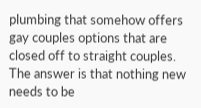plumbing that somehow offers gay couples options that are closed off to straight couples. The answer is that nothing new needs to be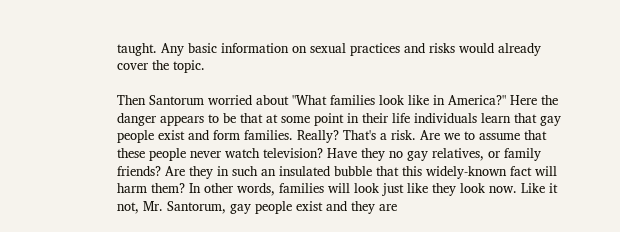taught. Any basic information on sexual practices and risks would already cover the topic.

Then Santorum worried about "What families look like in America?" Here the danger appears to be that at some point in their life individuals learn that gay people exist and form families. Really? That's a risk. Are we to assume that these people never watch television? Have they no gay relatives, or family friends? Are they in such an insulated bubble that this widely-known fact will harm them? In other words, families will look just like they look now. Like it not, Mr. Santorum, gay people exist and they are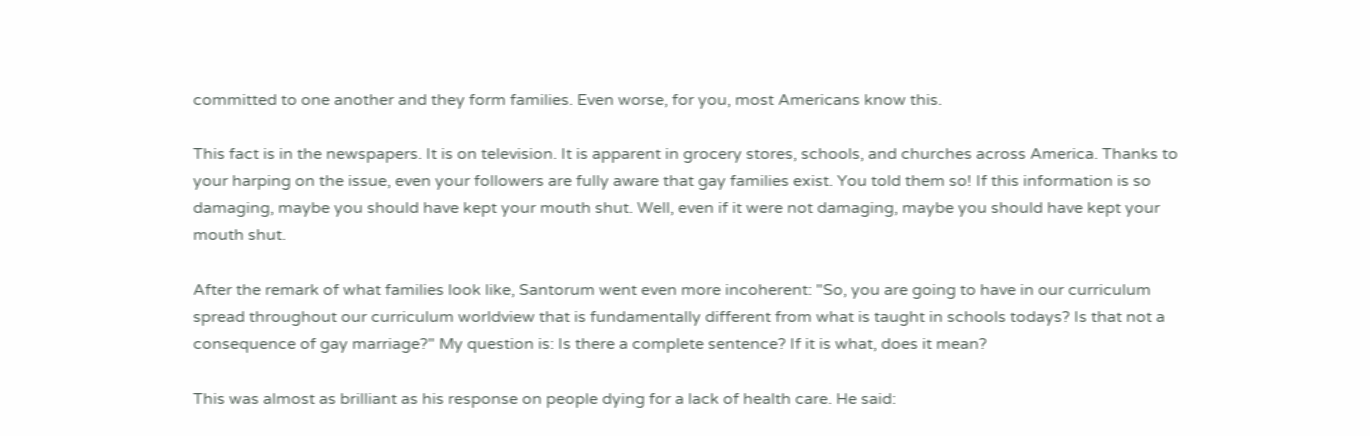committed to one another and they form families. Even worse, for you, most Americans know this.

This fact is in the newspapers. It is on television. It is apparent in grocery stores, schools, and churches across America. Thanks to your harping on the issue, even your followers are fully aware that gay families exist. You told them so! If this information is so damaging, maybe you should have kept your mouth shut. Well, even if it were not damaging, maybe you should have kept your mouth shut.

After the remark of what families look like, Santorum went even more incoherent: "So, you are going to have in our curriculum spread throughout our curriculum worldview that is fundamentally different from what is taught in schools todays? Is that not a consequence of gay marriage?" My question is: Is there a complete sentence? If it is what, does it mean?

This was almost as brilliant as his response on people dying for a lack of health care. He said: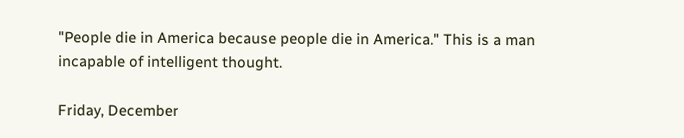"People die in America because people die in America." This is a man incapable of intelligent thought.

Friday, December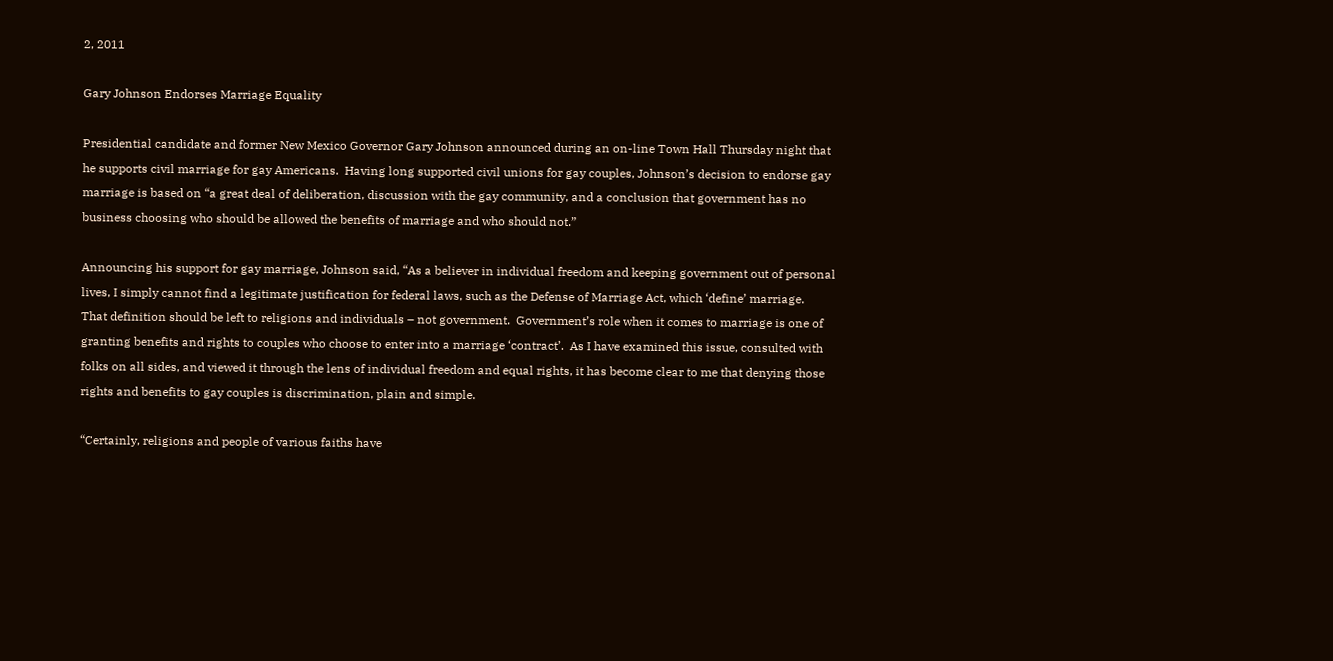2, 2011

Gary Johnson Endorses Marriage Equality

Presidential candidate and former New Mexico Governor Gary Johnson announced during an on-line Town Hall Thursday night that he supports civil marriage for gay Americans.  Having long supported civil unions for gay couples, Johnson’s decision to endorse gay marriage is based on “a great deal of deliberation, discussion with the gay community, and a conclusion that government has no business choosing who should be allowed the benefits of marriage and who should not.”

Announcing his support for gay marriage, Johnson said, “As a believer in individual freedom and keeping government out of personal lives, I simply cannot find a legitimate justification for federal laws, such as the Defense of Marriage Act, which ‘define’ marriage.  That definition should be left to religions and individuals – not government.  Government’s role when it comes to marriage is one of granting benefits and rights to couples who choose to enter into a marriage ‘contract’.  As I have examined this issue, consulted with folks on all sides, and viewed it through the lens of individual freedom and equal rights, it has become clear to me that denying those rights and benefits to gay couples is discrimination, plain and simple.

“Certainly, religions and people of various faiths have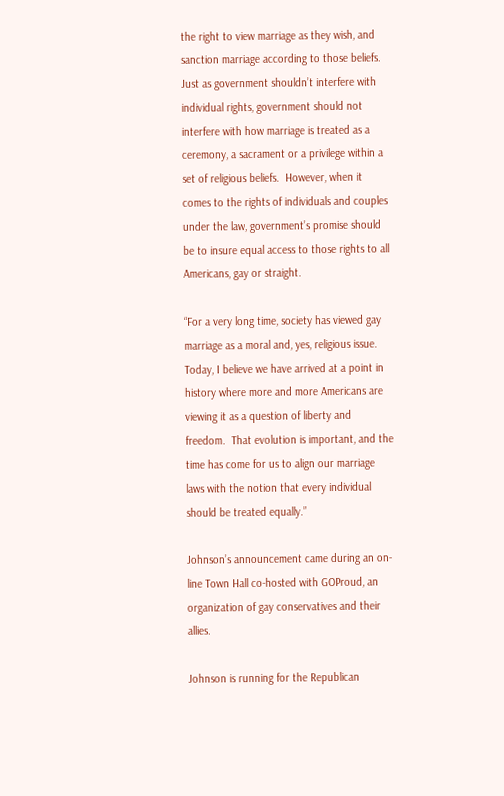the right to view marriage as they wish, and sanction marriage according to those beliefs.  Just as government shouldn’t interfere with individual rights, government should not interfere with how marriage is treated as a ceremony, a sacrament or a privilege within a set of religious beliefs.  However, when it comes to the rights of individuals and couples under the law, government’s promise should be to insure equal access to those rights to all Americans, gay or straight.

“For a very long time, society has viewed gay marriage as a moral and, yes, religious issue.  Today, I believe we have arrived at a point in history where more and more Americans are viewing it as a question of liberty and freedom.  That evolution is important, and the time has come for us to align our marriage laws with the notion that every individual should be treated equally.”

Johnson’s announcement came during an on-line Town Hall co-hosted with GOProud, an organization of gay conservatives and their allies.

Johnson is running for the Republican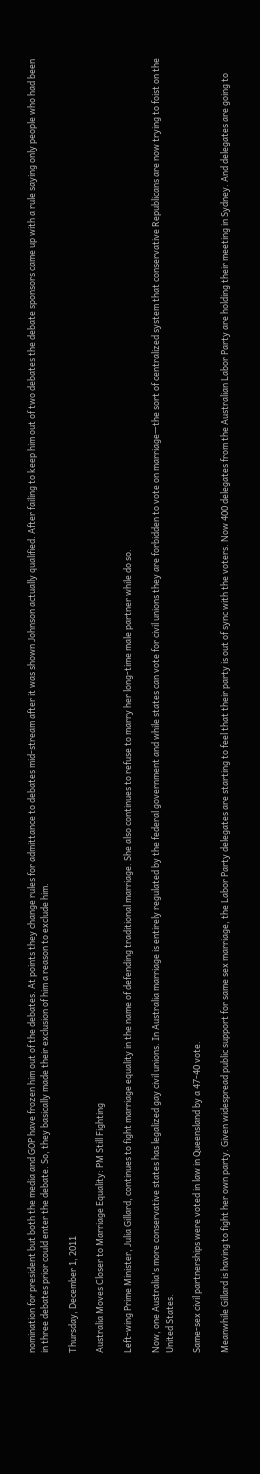nomination for president but both the media and GOP have frozen him out of the debates. At points they change rules for admittance to debates mid-stream after it was shown Johnson actually qualified. After failing to keep him out of two debates the debate sponsors came up with a rule saying only people who had been in three debates prior could enter the debate. So, they basically made their exclusion of him a reason to exclude him.

Thursday, December 1, 2011

Australia Moves Closer to Marriage Equality: PM Still Fighting

Left-wing Prime Minister, Julia Gillard, continues to fight marriage equality in the name of defending traditional marriage. She also continues to refuse to marry her long-time male partner while do so.

Now, one Australia's more conservative states has legalized gay civil unions. In Australia marriage is entirely regulated by the federal government and while states can vote for civil unions they are forbidden to vote on marriage—the sort of centralized system that conservative Republicans are now trying to foist on the United States.

Same-sex civil partnerships were voted in law in Queensland by a 47-40 vote.

Meanwhile Gillard is having to fight her own party. Given widespread public support for same sex marriage, the Labor Party delegates are starting to feel that their party is out of sync with the voters. Now 400 delegates from the Australian Labor Party are holding their meeting in Sydney. And delegates are going to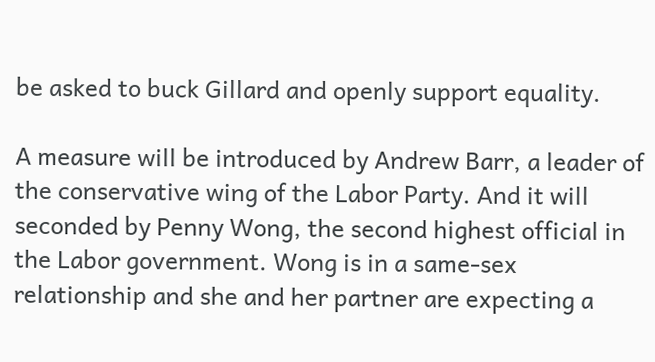be asked to buck Gillard and openly support equality.

A measure will be introduced by Andrew Barr, a leader of the conservative wing of the Labor Party. And it will seconded by Penny Wong, the second highest official in the Labor government. Wong is in a same-sex relationship and she and her partner are expecting a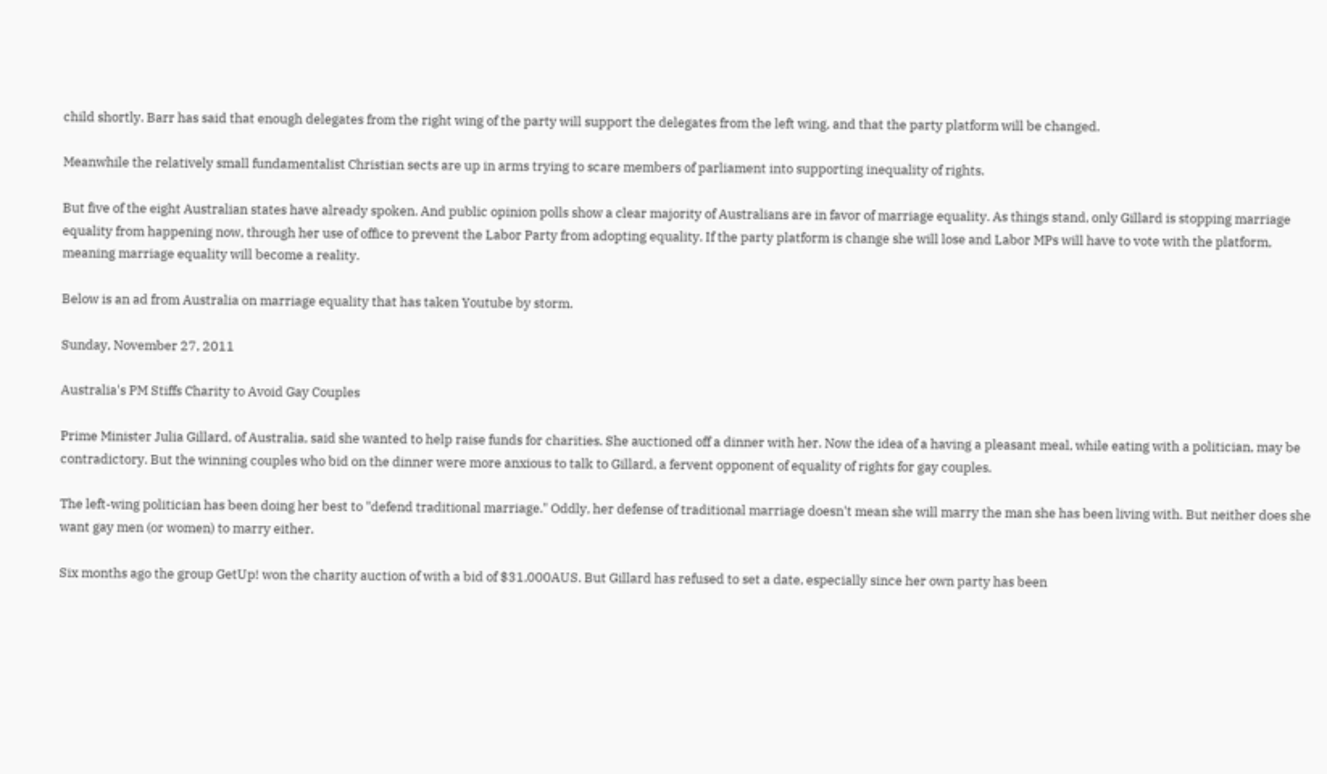child shortly. Barr has said that enough delegates from the right wing of the party will support the delegates from the left wing, and that the party platform will be changed.

Meanwhile the relatively small fundamentalist Christian sects are up in arms trying to scare members of parliament into supporting inequality of rights.

But five of the eight Australian states have already spoken. And public opinion polls show a clear majority of Australians are in favor of marriage equality. As things stand, only Gillard is stopping marriage equality from happening now, through her use of office to prevent the Labor Party from adopting equality. If the party platform is change she will lose and Labor MPs will have to vote with the platform, meaning marriage equality will become a reality.

Below is an ad from Australia on marriage equality that has taken Youtube by storm.

Sunday, November 27, 2011

Australia's PM Stiffs Charity to Avoid Gay Couples

Prime Minister Julia Gillard, of Australia, said she wanted to help raise funds for charities. She auctioned off a dinner with her. Now the idea of a having a pleasant meal, while eating with a politician, may be contradictory. But the winning couples who bid on the dinner were more anxious to talk to Gillard, a fervent opponent of equality of rights for gay couples.

The left-wing politician has been doing her best to "defend traditional marriage." Oddly, her defense of traditional marriage doesn't mean she will marry the man she has been living with. But neither does she want gay men (or women) to marry either.

Six months ago the group GetUp! won the charity auction of with a bid of $31,000AUS. But Gillard has refused to set a date, especially since her own party has been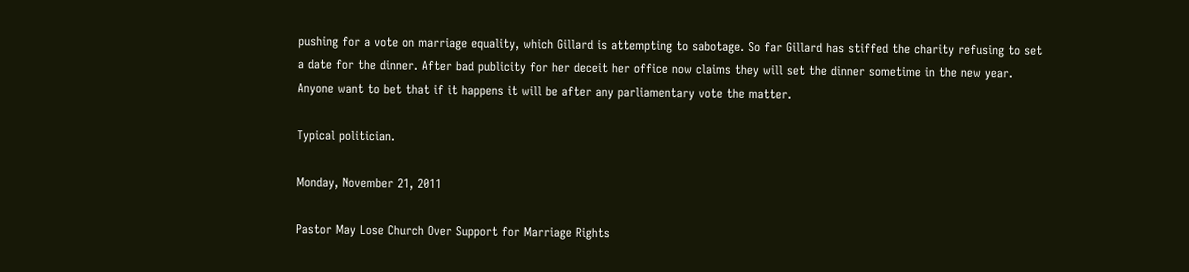pushing for a vote on marriage equality, which Gillard is attempting to sabotage. So far Gillard has stiffed the charity refusing to set a date for the dinner. After bad publicity for her deceit her office now claims they will set the dinner sometime in the new year. Anyone want to bet that if it happens it will be after any parliamentary vote the matter.

Typical politician.

Monday, November 21, 2011

Pastor May Lose Church Over Support for Marriage Rights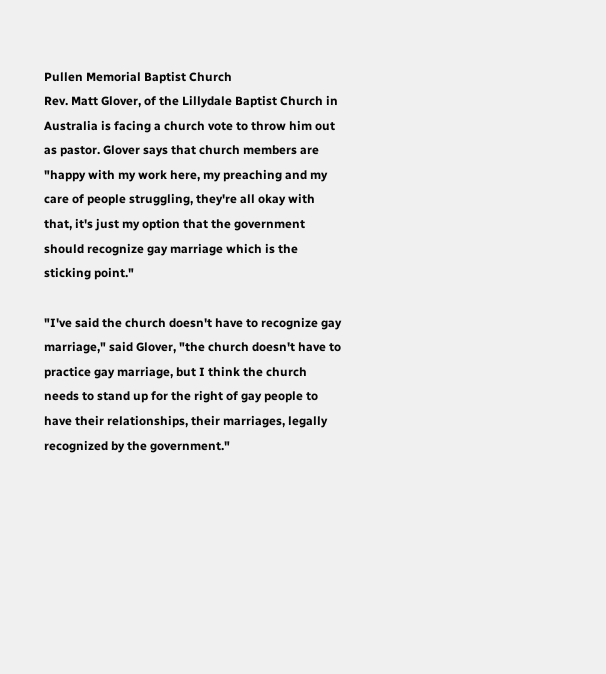Pullen Memorial Baptist Church
Rev. Matt Glover, of the Lillydale Baptist Church in Australia is facing a church vote to throw him out as pastor. Glover says that church members are "happy with my work here, my preaching and my care of people struggling, they're all okay with that, it's just my option that the government should recognize gay marriage which is the sticking point."

"I've said the church doesn't have to recognize gay marriage," said Glover, "the church doesn't have to practice gay marriage, but I think the church needs to stand up for the right of gay people to have their relationships, their marriages, legally recognized by the government."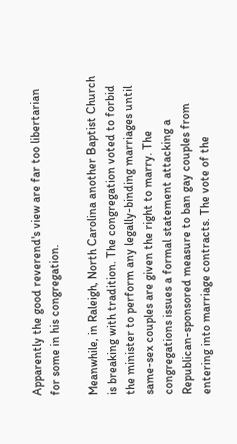Apparently the good reverend's view are far too libertarian for some in his congregation.

Meanwhile, in Raleigh, North Carolina another Baptist Church is breaking with tradition. The congregation voted to forbid the minister to perform any legally-binding marriages until same-sex couples are given the right to marry. The congregations issues a formal statement attacking a Republican-sponsored measure to ban gay couples from entering into marriage contracts. The vote of the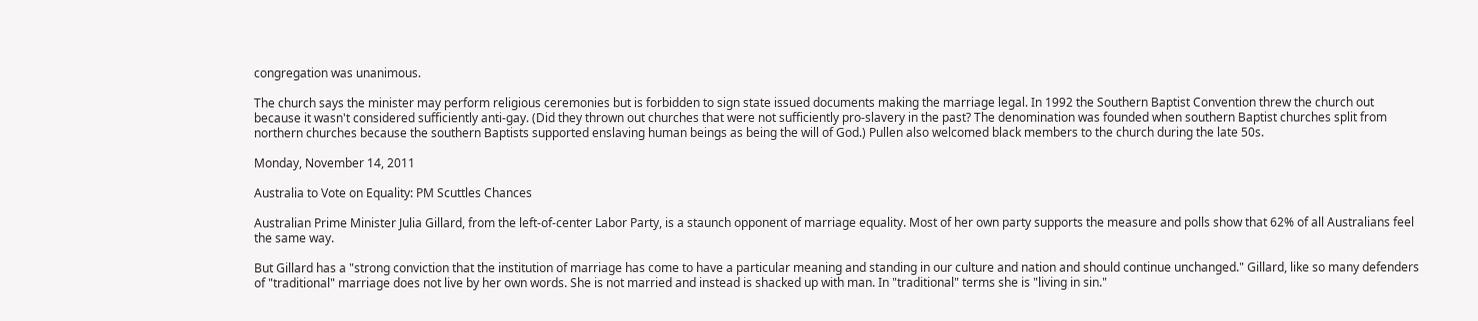congregation was unanimous.

The church says the minister may perform religious ceremonies but is forbidden to sign state issued documents making the marriage legal. In 1992 the Southern Baptist Convention threw the church out because it wasn't considered sufficiently anti-gay. (Did they thrown out churches that were not sufficiently pro-slavery in the past? The denomination was founded when southern Baptist churches split from northern churches because the southern Baptists supported enslaving human beings as being the will of God.) Pullen also welcomed black members to the church during the late 50s.

Monday, November 14, 2011

Australia to Vote on Equality: PM Scuttles Chances

Australian Prime Minister Julia Gillard, from the left-of-center Labor Party, is a staunch opponent of marriage equality. Most of her own party supports the measure and polls show that 62% of all Australians feel the same way.

But Gillard has a "strong conviction that the institution of marriage has come to have a particular meaning and standing in our culture and nation and should continue unchanged." Gillard, like so many defenders of "traditional" marriage does not live by her own words. She is not married and instead is shacked up with man. In "traditional" terms she is "living in sin."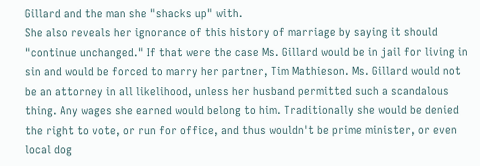Gillard and the man she "shacks up" with.
She also reveals her ignorance of this history of marriage by saying it should "continue unchanged." If that were the case Ms. Gillard would be in jail for living in sin and would be forced to marry her partner, Tim Mathieson. Ms. Gillard would not be an attorney in all likelihood, unless her husband permitted such a scandalous thing. Any wages she earned would belong to him. Traditionally she would be denied the right to vote, or run for office, and thus wouldn't be prime minister, or even local dog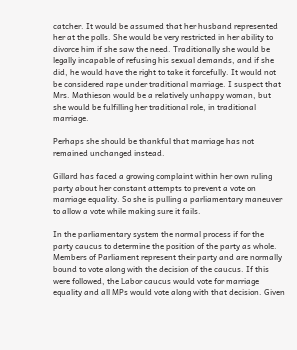catcher. It would be assumed that her husband represented her at the polls. She would be very restricted in her ability to divorce him if she saw the need. Traditionally she would be legally incapable of refusing his sexual demands, and if she did, he would have the right to take it forcefully. It would not be considered rape under traditional marriage. I suspect that Mrs. Mathieson would be a relatively unhappy woman, but she would be fulfilling her traditional role, in traditional marriage.

Perhaps she should be thankful that marriage has not remained unchanged instead.

Gillard has faced a growing complaint within her own ruling party about her constant attempts to prevent a vote on marriage equality. So she is pulling a parliamentary maneuver to allow a vote while making sure it fails.

In the parliamentary system the normal process if for the party caucus to determine the position of the party as whole. Members of Parliament represent their party and are normally bound to vote along with the decision of the caucus. If this were followed, the Labor caucus would vote for marriage equality and all MPs would vote along with that decision. Given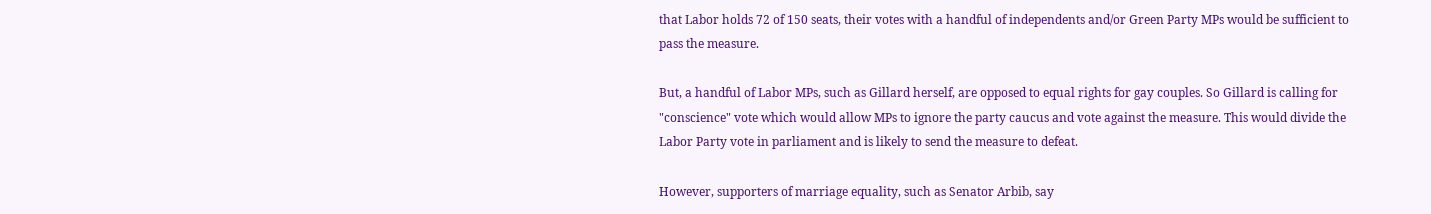that Labor holds 72 of 150 seats, their votes with a handful of independents and/or Green Party MPs would be sufficient to pass the measure.

But, a handful of Labor MPs, such as Gillard herself, are opposed to equal rights for gay couples. So Gillard is calling for "conscience" vote which would allow MPs to ignore the party caucus and vote against the measure. This would divide the Labor Party vote in parliament and is likely to send the measure to defeat.

However, supporters of marriage equality, such as Senator Arbib, say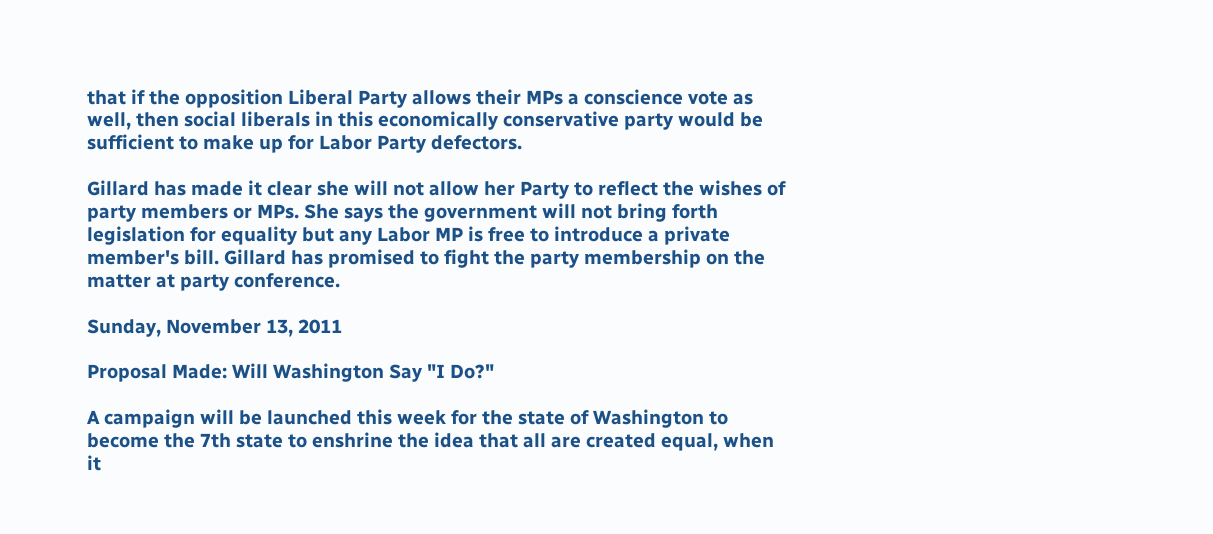that if the opposition Liberal Party allows their MPs a conscience vote as well, then social liberals in this economically conservative party would be sufficient to make up for Labor Party defectors.

Gillard has made it clear she will not allow her Party to reflect the wishes of party members or MPs. She says the government will not bring forth legislation for equality but any Labor MP is free to introduce a private member's bill. Gillard has promised to fight the party membership on the matter at party conference.

Sunday, November 13, 2011

Proposal Made: Will Washington Say "I Do?"

A campaign will be launched this week for the state of Washington to become the 7th state to enshrine the idea that all are created equal, when it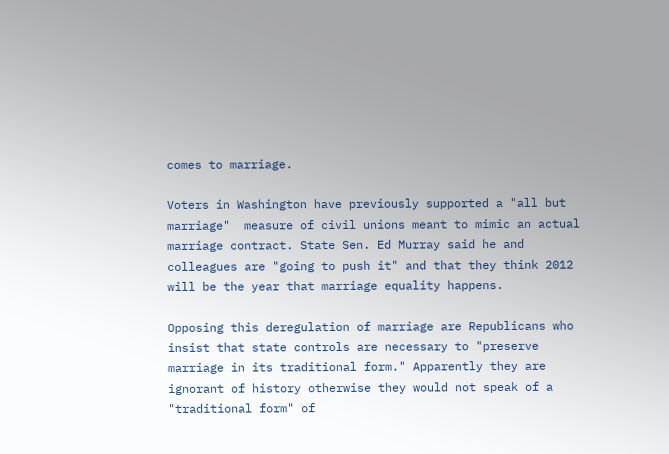comes to marriage.

Voters in Washington have previously supported a "all but marriage"  measure of civil unions meant to mimic an actual marriage contract. State Sen. Ed Murray said he and colleagues are "going to push it" and that they think 2012 will be the year that marriage equality happens.

Opposing this deregulation of marriage are Republicans who insist that state controls are necessary to "preserve marriage in its traditional form." Apparently they are ignorant of history otherwise they would not speak of a "traditional form" of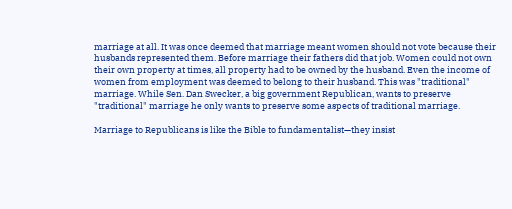marriage at all. It was once deemed that marriage meant women should not vote because their husbands represented them. Before marriage their fathers did that job. Women could not own their own property at times, all property had to be owned by the husband. Even the income of women from employment was deemed to belong to their husband. This was "traditional" marriage. While Sen. Dan Swecker, a big government Republican, wants to preserve "traditional" marriage he only wants to preserve some aspects of traditional marriage.

Marriage to Republicans is like the Bible to fundamentalist—they insist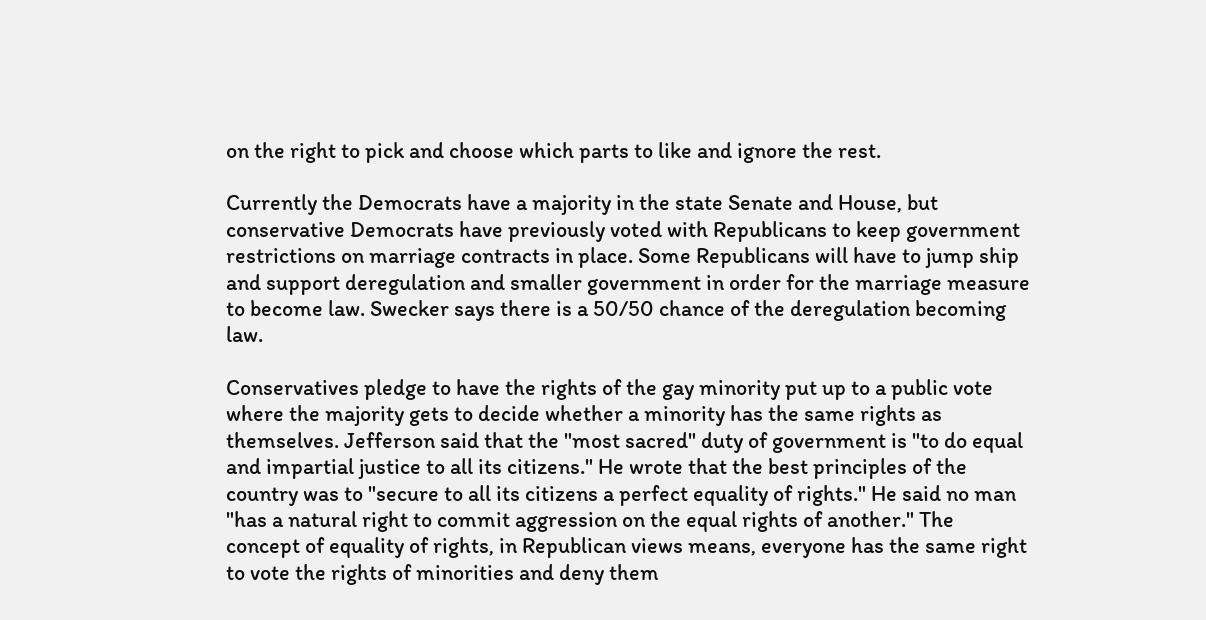on the right to pick and choose which parts to like and ignore the rest.

Currently the Democrats have a majority in the state Senate and House, but conservative Democrats have previously voted with Republicans to keep government restrictions on marriage contracts in place. Some Republicans will have to jump ship and support deregulation and smaller government in order for the marriage measure to become law. Swecker says there is a 50/50 chance of the deregulation becoming law.

Conservatives pledge to have the rights of the gay minority put up to a public vote where the majority gets to decide whether a minority has the same rights as themselves. Jefferson said that the "most sacred" duty of government is "to do equal and impartial justice to all its citizens." He wrote that the best principles of the country was to "secure to all its citizens a perfect equality of rights." He said no man "has a natural right to commit aggression on the equal rights of another." The concept of equality of rights, in Republican views means, everyone has the same right to vote the rights of minorities and deny them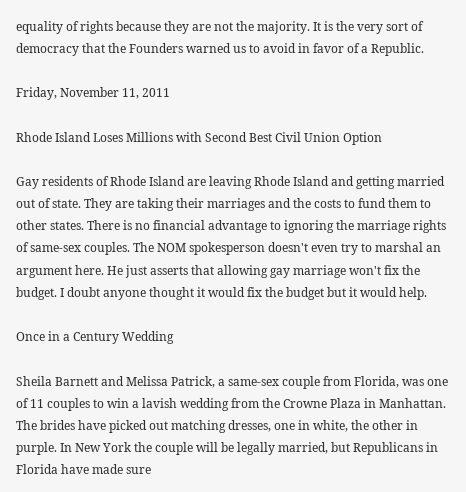equality of rights because they are not the majority. It is the very sort of democracy that the Founders warned us to avoid in favor of a Republic.

Friday, November 11, 2011

Rhode Island Loses Millions with Second Best Civil Union Option

Gay residents of Rhode Island are leaving Rhode Island and getting married out of state. They are taking their marriages and the costs to fund them to other states. There is no financial advantage to ignoring the marriage rights of same-sex couples. The NOM spokesperson doesn't even try to marshal an argument here. He just asserts that allowing gay marriage won't fix the budget. I doubt anyone thought it would fix the budget but it would help.

Once in a Century Wedding

Sheila Barnett and Melissa Patrick, a same-sex couple from Florida, was one of 11 couples to win a lavish wedding from the Crowne Plaza in Manhattan. The brides have picked out matching dresses, one in white, the other in purple. In New York the couple will be legally married, but Republicans in Florida have made sure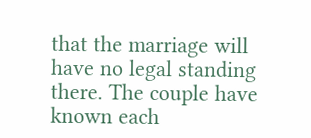that the marriage will have no legal standing there. The couple have known each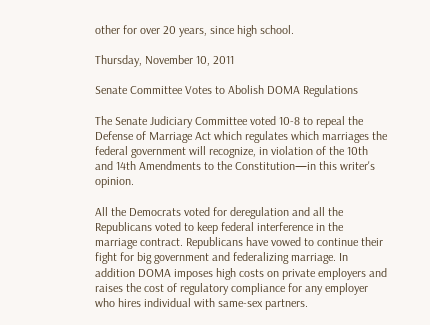other for over 20 years, since high school.

Thursday, November 10, 2011

Senate Committee Votes to Abolish DOMA Regulations

The Senate Judiciary Committee voted 10-8 to repeal the Defense of Marriage Act which regulates which marriages the federal government will recognize, in violation of the 10th and 14th Amendments to the Constitution—in this writer's opinion.

All the Democrats voted for deregulation and all the Republicans voted to keep federal interference in the marriage contract. Republicans have vowed to continue their fight for big government and federalizing marriage. In addition DOMA imposes high costs on private employers and raises the cost of regulatory compliance for any employer who hires individual with same-sex partners.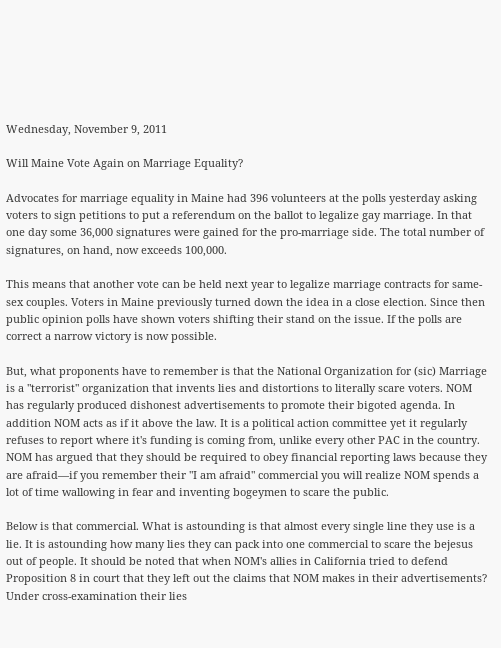Wednesday, November 9, 2011

Will Maine Vote Again on Marriage Equality?

Advocates for marriage equality in Maine had 396 volunteers at the polls yesterday asking voters to sign petitions to put a referendum on the ballot to legalize gay marriage. In that one day some 36,000 signatures were gained for the pro-marriage side. The total number of signatures, on hand, now exceeds 100,000.

This means that another vote can be held next year to legalize marriage contracts for same-sex couples. Voters in Maine previously turned down the idea in a close election. Since then public opinion polls have shown voters shifting their stand on the issue. If the polls are correct a narrow victory is now possible.

But, what proponents have to remember is that the National Organization for (sic) Marriage is a "terrorist" organization that invents lies and distortions to literally scare voters. NOM has regularly produced dishonest advertisements to promote their bigoted agenda. In addition NOM acts as if it above the law. It is a political action committee yet it regularly refuses to report where it's funding is coming from, unlike every other PAC in the country. NOM has argued that they should be required to obey financial reporting laws because they are afraid—if you remember their "I am afraid" commercial you will realize NOM spends a lot of time wallowing in fear and inventing bogeymen to scare the public.

Below is that commercial. What is astounding is that almost every single line they use is a lie. It is astounding how many lies they can pack into one commercial to scare the bejesus out of people. It should be noted that when NOM's allies in California tried to defend Proposition 8 in court that they left out the claims that NOM makes in their advertisements? Under cross-examination their lies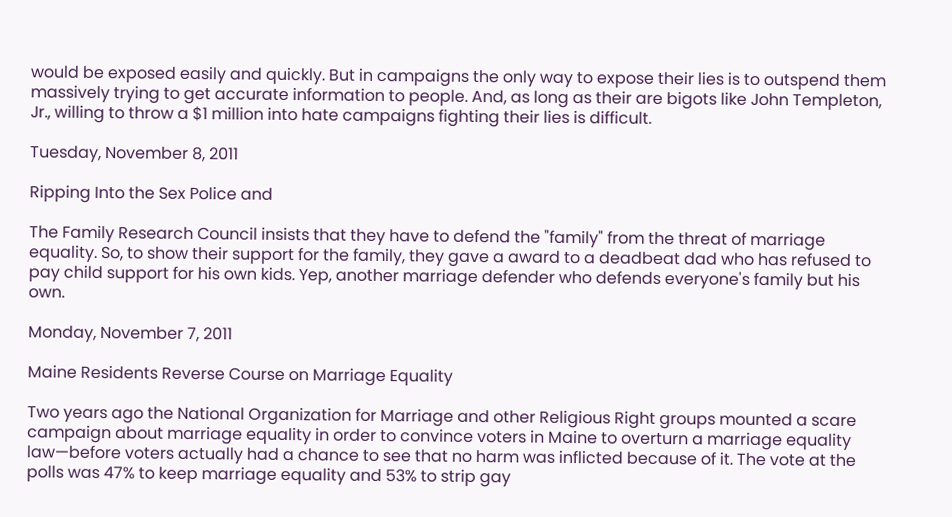would be exposed easily and quickly. But in campaigns the only way to expose their lies is to outspend them massively trying to get accurate information to people. And, as long as their are bigots like John Templeton, Jr., willing to throw a $1 million into hate campaigns fighting their lies is difficult.

Tuesday, November 8, 2011

Ripping Into the Sex Police and

The Family Research Council insists that they have to defend the "family" from the threat of marriage equality. So, to show their support for the family, they gave a award to a deadbeat dad who has refused to pay child support for his own kids. Yep, another marriage defender who defends everyone's family but his own.

Monday, November 7, 2011

Maine Residents Reverse Course on Marriage Equality

Two years ago the National Organization for Marriage and other Religious Right groups mounted a scare campaign about marriage equality in order to convince voters in Maine to overturn a marriage equality law—before voters actually had a chance to see that no harm was inflicted because of it. The vote at the polls was 47% to keep marriage equality and 53% to strip gay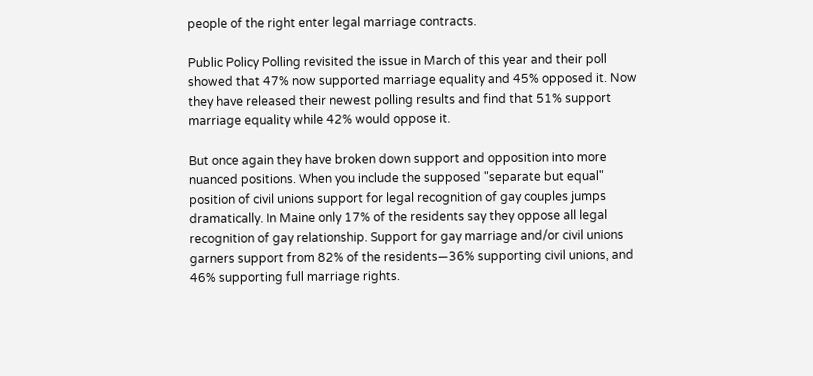people of the right enter legal marriage contracts.

Public Policy Polling revisited the issue in March of this year and their poll showed that 47% now supported marriage equality and 45% opposed it. Now they have released their newest polling results and find that 51% support marriage equality while 42% would oppose it.

But once again they have broken down support and opposition into more nuanced positions. When you include the supposed "separate but equal" position of civil unions support for legal recognition of gay couples jumps dramatically. In Maine only 17% of the residents say they oppose all legal recognition of gay relationship. Support for gay marriage and/or civil unions garners support from 82% of the residents—36% supporting civil unions, and 46% supporting full marriage rights.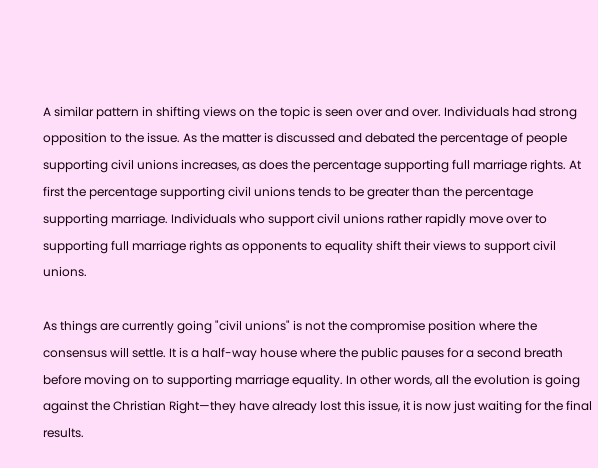A similar pattern in shifting views on the topic is seen over and over. Individuals had strong opposition to the issue. As the matter is discussed and debated the percentage of people supporting civil unions increases, as does the percentage supporting full marriage rights. At first the percentage supporting civil unions tends to be greater than the percentage supporting marriage. Individuals who support civil unions rather rapidly move over to supporting full marriage rights as opponents to equality shift their views to support civil unions.

As things are currently going "civil unions" is not the compromise position where the consensus will settle. It is a half-way house where the public pauses for a second breath before moving on to supporting marriage equality. In other words, all the evolution is going against the Christian Right—they have already lost this issue, it is now just waiting for the final results.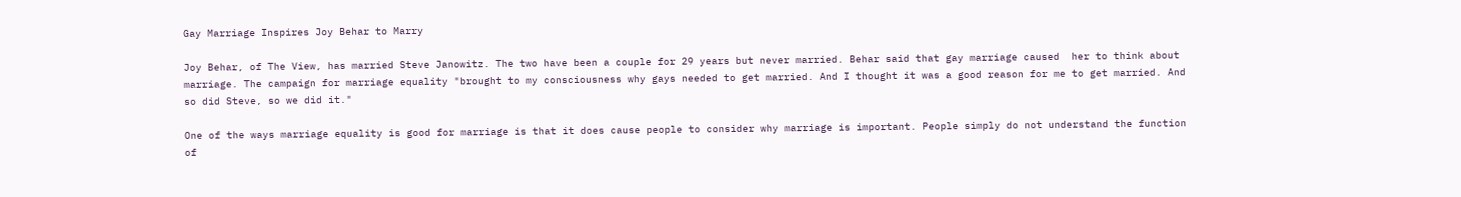Gay Marriage Inspires Joy Behar to Marry

Joy Behar, of The View, has married Steve Janowitz. The two have been a couple for 29 years but never married. Behar said that gay marriage caused  her to think about marriage. The campaign for marriage equality "brought to my consciousness why gays needed to get married. And I thought it was a good reason for me to get married. And so did Steve, so we did it."

One of the ways marriage equality is good for marriage is that it does cause people to consider why marriage is important. People simply do not understand the function of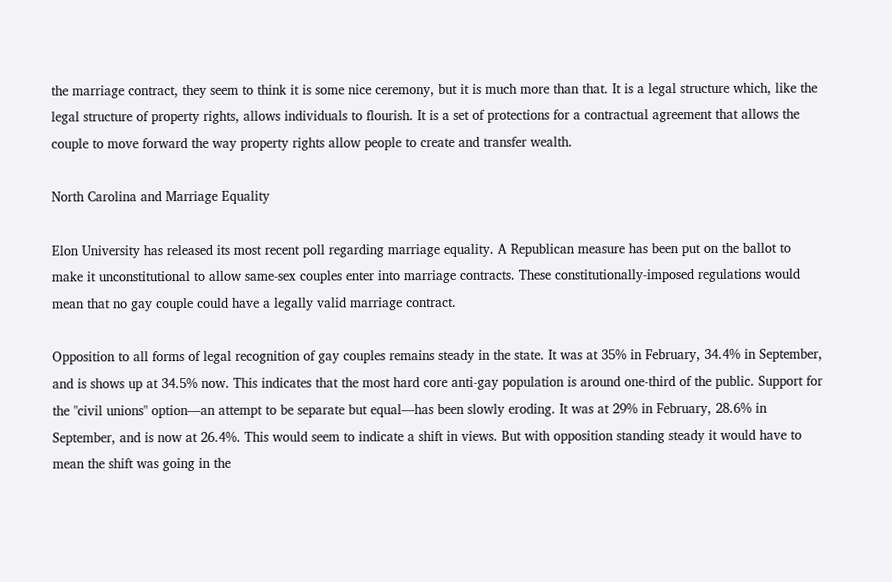the marriage contract, they seem to think it is some nice ceremony, but it is much more than that. It is a legal structure which, like the legal structure of property rights, allows individuals to flourish. It is a set of protections for a contractual agreement that allows the couple to move forward the way property rights allow people to create and transfer wealth.

North Carolina and Marriage Equality

Elon University has released its most recent poll regarding marriage equality. A Republican measure has been put on the ballot to make it unconstitutional to allow same-sex couples enter into marriage contracts. These constitutionally-imposed regulations would mean that no gay couple could have a legally valid marriage contract.

Opposition to all forms of legal recognition of gay couples remains steady in the state. It was at 35% in February, 34.4% in September, and is shows up at 34.5% now. This indicates that the most hard core anti-gay population is around one-third of the public. Support for the "civil unions" option—an attempt to be separate but equal—has been slowly eroding. It was at 29% in February, 28.6% in September, and is now at 26.4%. This would seem to indicate a shift in views. But with opposition standing steady it would have to mean the shift was going in the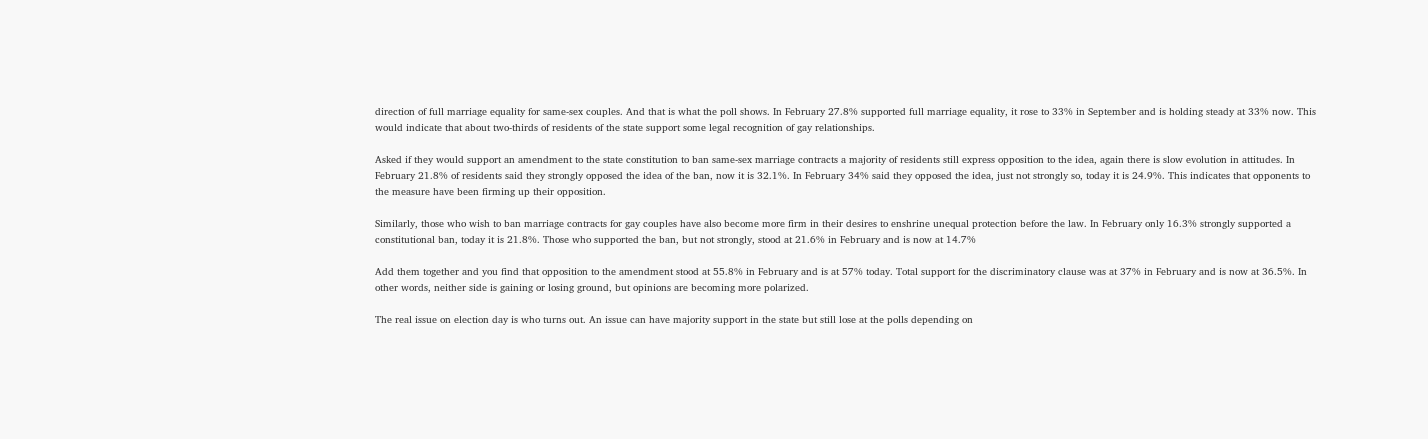direction of full marriage equality for same-sex couples. And that is what the poll shows. In February 27.8% supported full marriage equality, it rose to 33% in September and is holding steady at 33% now. This would indicate that about two-thirds of residents of the state support some legal recognition of gay relationships.

Asked if they would support an amendment to the state constitution to ban same-sex marriage contracts a majority of residents still express opposition to the idea, again there is slow evolution in attitudes. In February 21.8% of residents said they strongly opposed the idea of the ban, now it is 32.1%. In February 34% said they opposed the idea, just not strongly so, today it is 24.9%. This indicates that opponents to the measure have been firming up their opposition.

Similarly, those who wish to ban marriage contracts for gay couples have also become more firm in their desires to enshrine unequal protection before the law. In February only 16.3% strongly supported a constitutional ban, today it is 21.8%. Those who supported the ban, but not strongly, stood at 21.6% in February and is now at 14.7%

Add them together and you find that opposition to the amendment stood at 55.8% in February and is at 57% today. Total support for the discriminatory clause was at 37% in February and is now at 36.5%. In other words, neither side is gaining or losing ground, but opinions are becoming more polarized.

The real issue on election day is who turns out. An issue can have majority support in the state but still lose at the polls depending on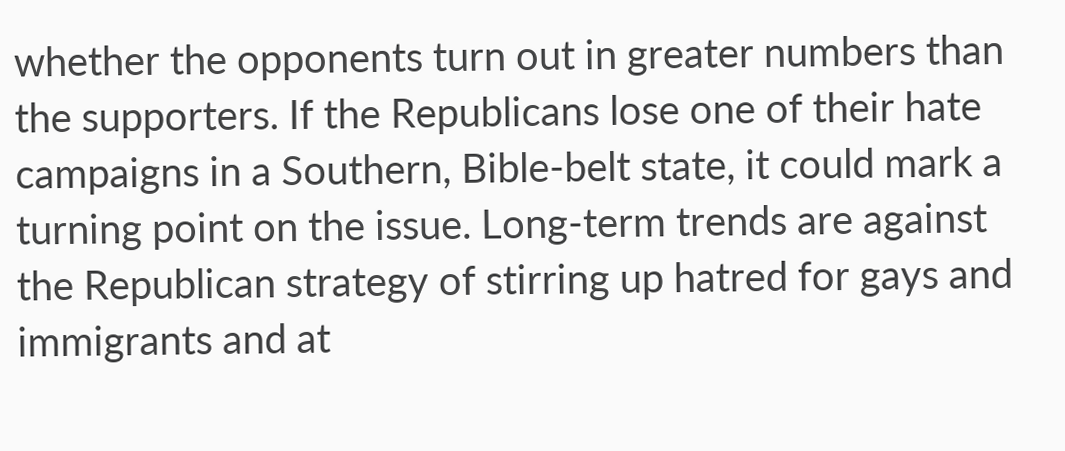whether the opponents turn out in greater numbers than the supporters. If the Republicans lose one of their hate campaigns in a Southern, Bible-belt state, it could mark a turning point on the issue. Long-term trends are against the Republican strategy of stirring up hatred for gays and immigrants and at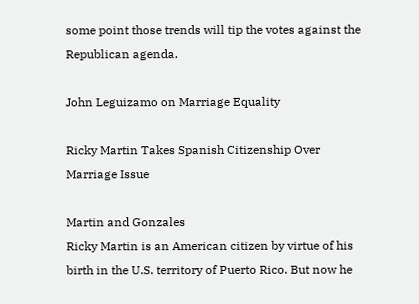some point those trends will tip the votes against the Republican agenda.

John Leguizamo on Marriage Equality

Ricky Martin Takes Spanish Citizenship Over Marriage Issue

Martin and Gonzales
Ricky Martin is an American citizen by virtue of his birth in the U.S. territory of Puerto Rico. But now he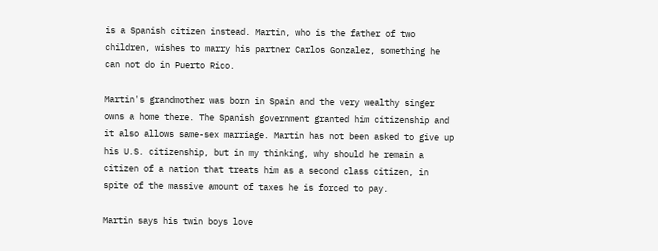is a Spanish citizen instead. Martin, who is the father of two children, wishes to marry his partner Carlos Gonzalez, something he can not do in Puerto Rico.

Martin's grandmother was born in Spain and the very wealthy singer owns a home there. The Spanish government granted him citizenship and it also allows same-sex marriage. Martin has not been asked to give up his U.S. citizenship, but in my thinking, why should he remain a citizen of a nation that treats him as a second class citizen, in spite of the massive amount of taxes he is forced to pay.

Martin says his twin boys love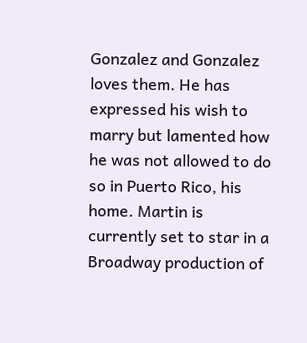Gonzalez and Gonzalez loves them. He has expressed his wish to marry but lamented how he was not allowed to do so in Puerto Rico, his home. Martin is currently set to star in a Broadway production of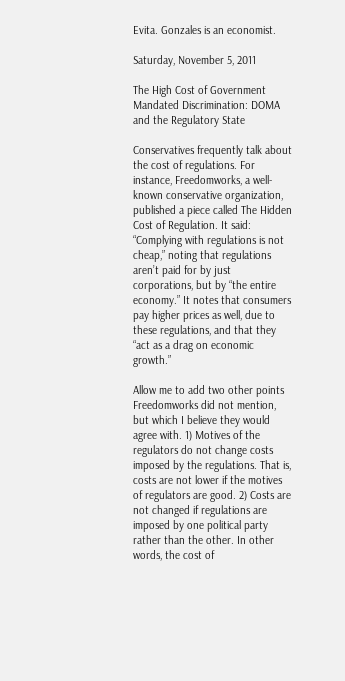Evita. Gonzales is an economist.

Saturday, November 5, 2011

The High Cost of Government Mandated Discrimination: DOMA and the Regulatory State

Conservatives frequently talk about the cost of regulations. For instance, Freedomworks, a well-known conservative organization, published a piece called The Hidden Cost of Regulation. It said: “Complying with regulations is not cheap,” noting that regulations aren’t paid for by just corporations, but by “the entire economy.” It notes that consumers pay higher prices as well, due to these regulations, and that they “act as a drag on economic growth.”

Allow me to add two other points Freedomworks did not mention, but which I believe they would agree with. 1) Motives of the regulators do not change costs imposed by the regulations. That is, costs are not lower if the motives of regulators are good. 2) Costs are not changed if regulations are imposed by one political party rather than the other. In other words, the cost of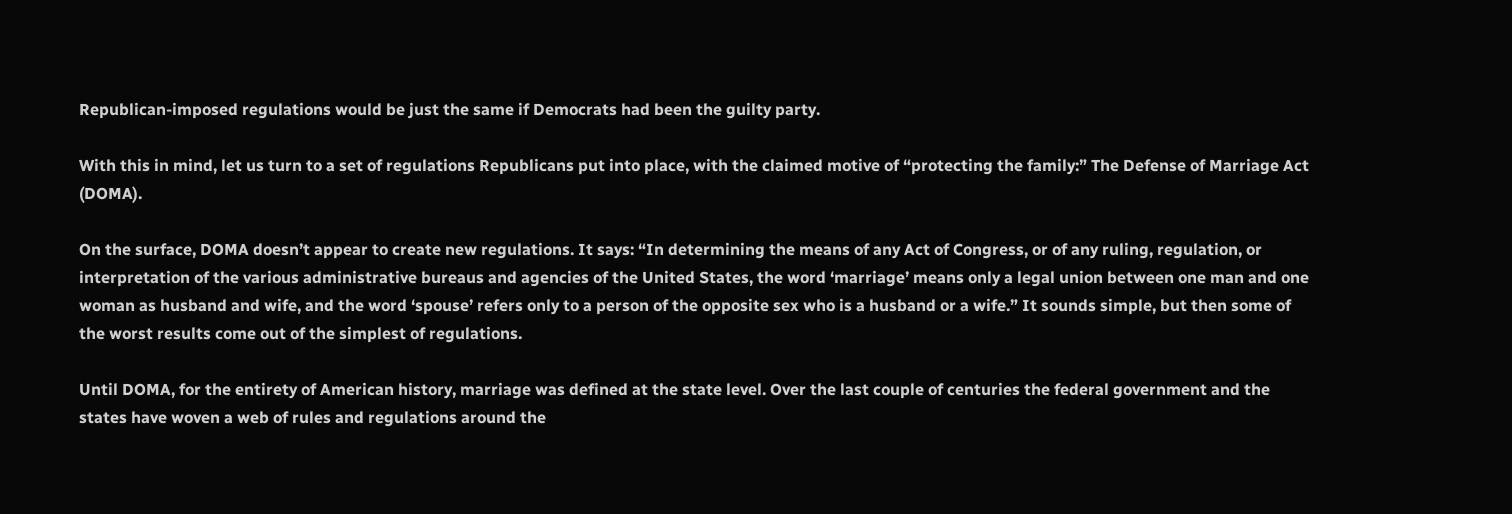Republican-imposed regulations would be just the same if Democrats had been the guilty party.

With this in mind, let us turn to a set of regulations Republicans put into place, with the claimed motive of “protecting the family:” The Defense of Marriage Act (DOMA).

On the surface, DOMA doesn’t appear to create new regulations. It says: “In determining the means of any Act of Congress, or of any ruling, regulation, or interpretation of the various administrative bureaus and agencies of the United States, the word ‘marriage’ means only a legal union between one man and one woman as husband and wife, and the word ‘spouse’ refers only to a person of the opposite sex who is a husband or a wife.” It sounds simple, but then some of the worst results come out of the simplest of regulations.

Until DOMA, for the entirety of American history, marriage was defined at the state level. Over the last couple of centuries the federal government and the states have woven a web of rules and regulations around the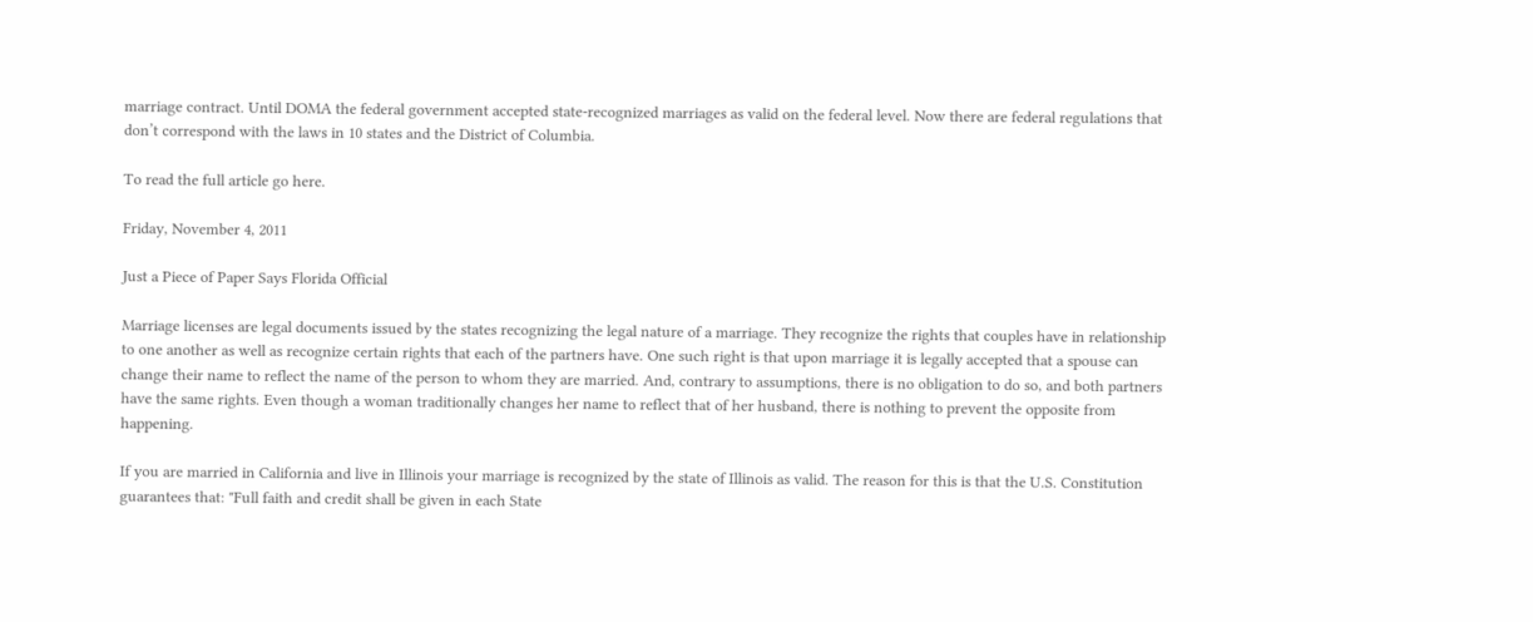marriage contract. Until DOMA the federal government accepted state-recognized marriages as valid on the federal level. Now there are federal regulations that don’t correspond with the laws in 10 states and the District of Columbia.

To read the full article go here.

Friday, November 4, 2011

Just a Piece of Paper Says Florida Official

Marriage licenses are legal documents issued by the states recognizing the legal nature of a marriage. They recognize the rights that couples have in relationship to one another as well as recognize certain rights that each of the partners have. One such right is that upon marriage it is legally accepted that a spouse can change their name to reflect the name of the person to whom they are married. And, contrary to assumptions, there is no obligation to do so, and both partners have the same rights. Even though a woman traditionally changes her name to reflect that of her husband, there is nothing to prevent the opposite from happening.

If you are married in California and live in Illinois your marriage is recognized by the state of Illinois as valid. The reason for this is that the U.S. Constitution guarantees that: "Full faith and credit shall be given in each State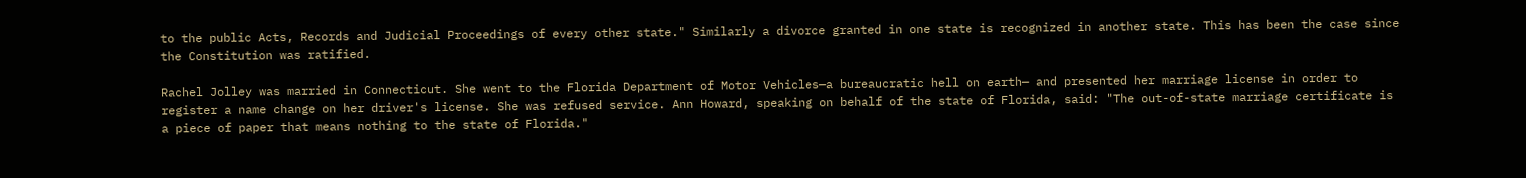to the public Acts, Records and Judicial Proceedings of every other state." Similarly a divorce granted in one state is recognized in another state. This has been the case since the Constitution was ratified.

Rachel Jolley was married in Connecticut. She went to the Florida Department of Motor Vehicles—a bureaucratic hell on earth— and presented her marriage license in order to register a name change on her driver's license. She was refused service. Ann Howard, speaking on behalf of the state of Florida, said: "The out-of-state marriage certificate is a piece of paper that means nothing to the state of Florida."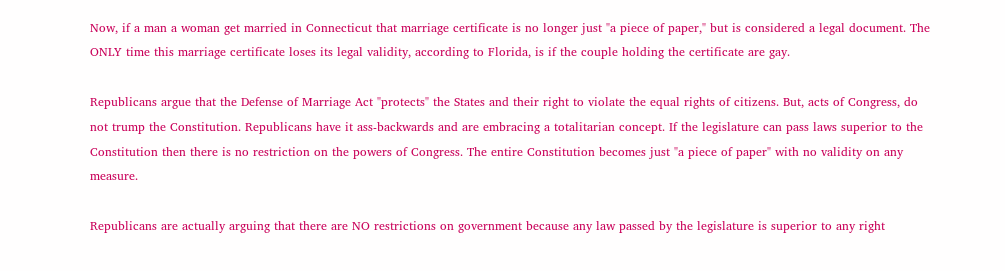Now, if a man a woman get married in Connecticut that marriage certificate is no longer just "a piece of paper," but is considered a legal document. The ONLY time this marriage certificate loses its legal validity, according to Florida, is if the couple holding the certificate are gay.

Republicans argue that the Defense of Marriage Act "protects" the States and their right to violate the equal rights of citizens. But, acts of Congress, do not trump the Constitution. Republicans have it ass-backwards and are embracing a totalitarian concept. If the legislature can pass laws superior to the Constitution then there is no restriction on the powers of Congress. The entire Constitution becomes just "a piece of paper" with no validity on any measure.

Republicans are actually arguing that there are NO restrictions on government because any law passed by the legislature is superior to any right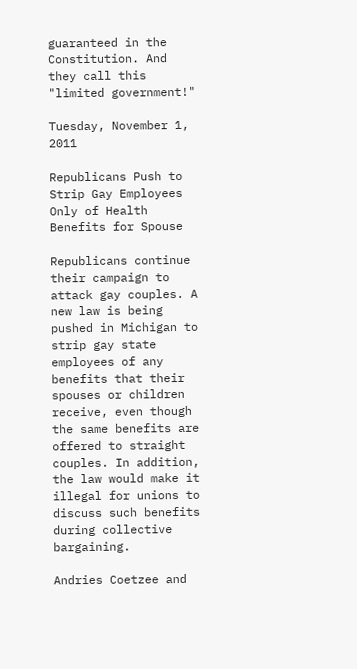guaranteed in the Constitution. And they call this "limited government!"

Tuesday, November 1, 2011

Republicans Push to Strip Gay Employees Only of Health Benefits for Spouse

Republicans continue their campaign to attack gay couples. A new law is being pushed in Michigan to strip gay state employees of any benefits that their spouses or children receive, even though the same benefits are offered to straight couples. In addition, the law would make it illegal for unions to discuss such benefits during collective bargaining.

Andries Coetzee and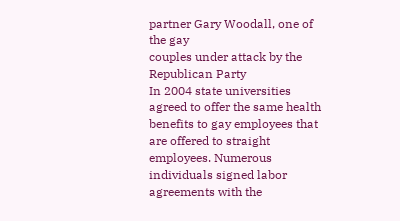partner Gary Woodall, one of the gay
couples under attack by the Republican Party
In 2004 state universities agreed to offer the same health benefits to gay employees that are offered to straight employees. Numerous individuals signed labor agreements with the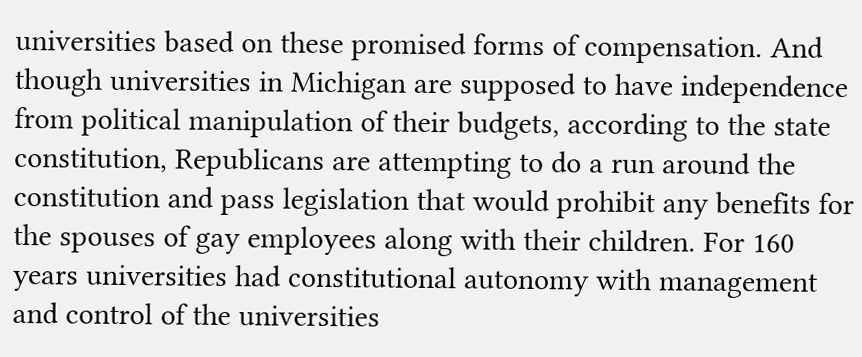universities based on these promised forms of compensation. And though universities in Michigan are supposed to have independence from political manipulation of their budgets, according to the state constitution, Republicans are attempting to do a run around the constitution and pass legislation that would prohibit any benefits for the spouses of gay employees along with their children. For 160 years universities had constitutional autonomy with management and control of the universities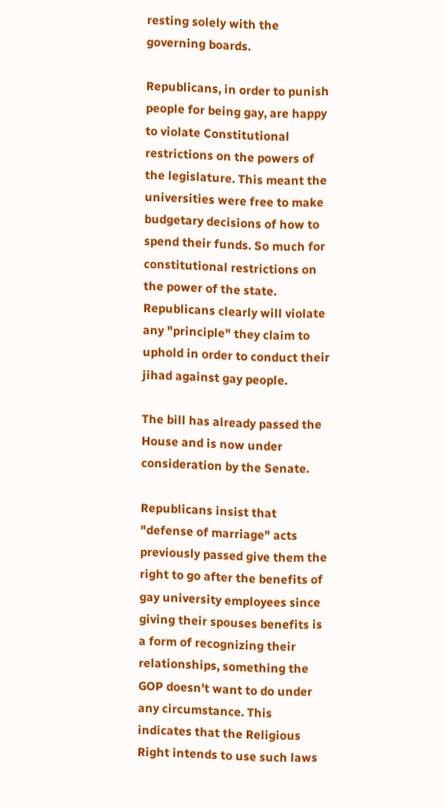resting solely with the governing boards.

Republicans, in order to punish people for being gay, are happy to violate Constitutional restrictions on the powers of the legislature. This meant the universities were free to make budgetary decisions of how to spend their funds. So much for constitutional restrictions on the power of the state. Republicans clearly will violate any "principle" they claim to uphold in order to conduct their jihad against gay people.

The bill has already passed the House and is now under consideration by the Senate.

Republicans insist that "defense of marriage" acts previously passed give them the right to go after the benefits of gay university employees since giving their spouses benefits is a form of recognizing their relationships, something the GOP doesn't want to do under any circumstance. This indicates that the Religious Right intends to use such laws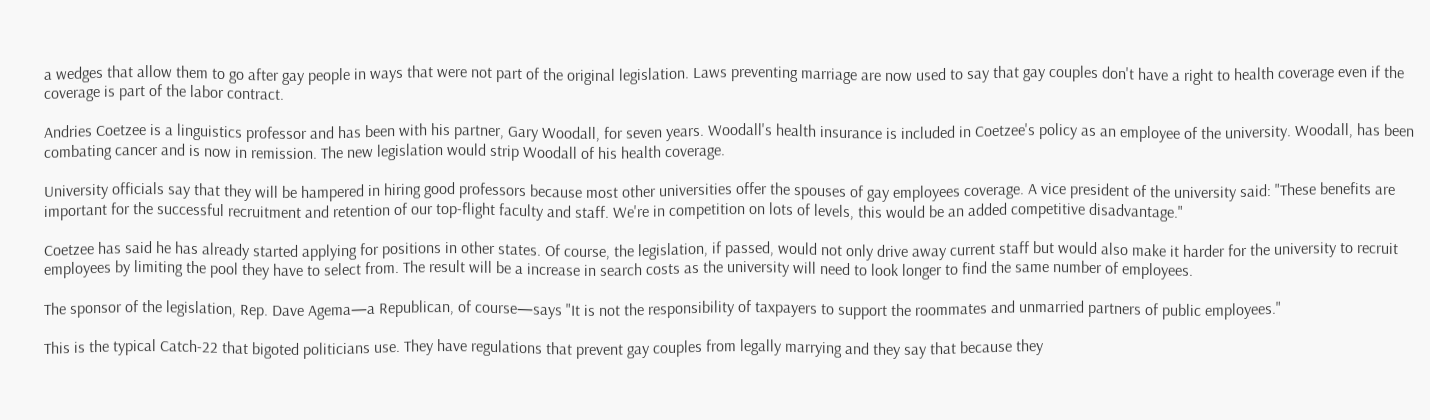a wedges that allow them to go after gay people in ways that were not part of the original legislation. Laws preventing marriage are now used to say that gay couples don't have a right to health coverage even if the coverage is part of the labor contract.

Andries Coetzee is a linguistics professor and has been with his partner, Gary Woodall, for seven years. Woodall's health insurance is included in Coetzee's policy as an employee of the university. Woodall, has been combating cancer and is now in remission. The new legislation would strip Woodall of his health coverage.

University officials say that they will be hampered in hiring good professors because most other universities offer the spouses of gay employees coverage. A vice president of the university said: "These benefits are important for the successful recruitment and retention of our top-flight faculty and staff. We're in competition on lots of levels, this would be an added competitive disadvantage."

Coetzee has said he has already started applying for positions in other states. Of course, the legislation, if passed, would not only drive away current staff but would also make it harder for the university to recruit employees by limiting the pool they have to select from. The result will be a increase in search costs as the university will need to look longer to find the same number of employees.

The sponsor of the legislation, Rep. Dave Agema—a Republican, of course—says "It is not the responsibility of taxpayers to support the roommates and unmarried partners of public employees."

This is the typical Catch-22 that bigoted politicians use. They have regulations that prevent gay couples from legally marrying and they say that because they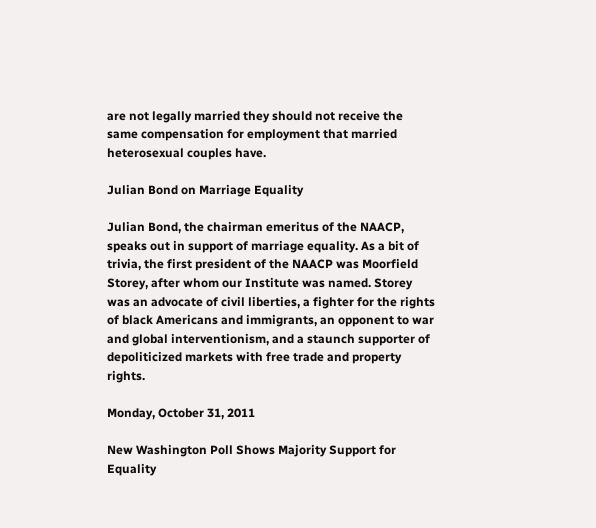are not legally married they should not receive the same compensation for employment that married heterosexual couples have.

Julian Bond on Marriage Equality

Julian Bond, the chairman emeritus of the NAACP, speaks out in support of marriage equality. As a bit of trivia, the first president of the NAACP was Moorfield Storey, after whom our Institute was named. Storey was an advocate of civil liberties, a fighter for the rights of black Americans and immigrants, an opponent to war and global interventionism, and a staunch supporter of depoliticized markets with free trade and property rights.

Monday, October 31, 2011

New Washington Poll Shows Majority Support for Equality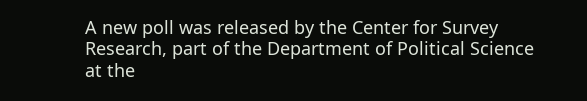A new poll was released by the Center for Survey Research, part of the Department of Political Science at the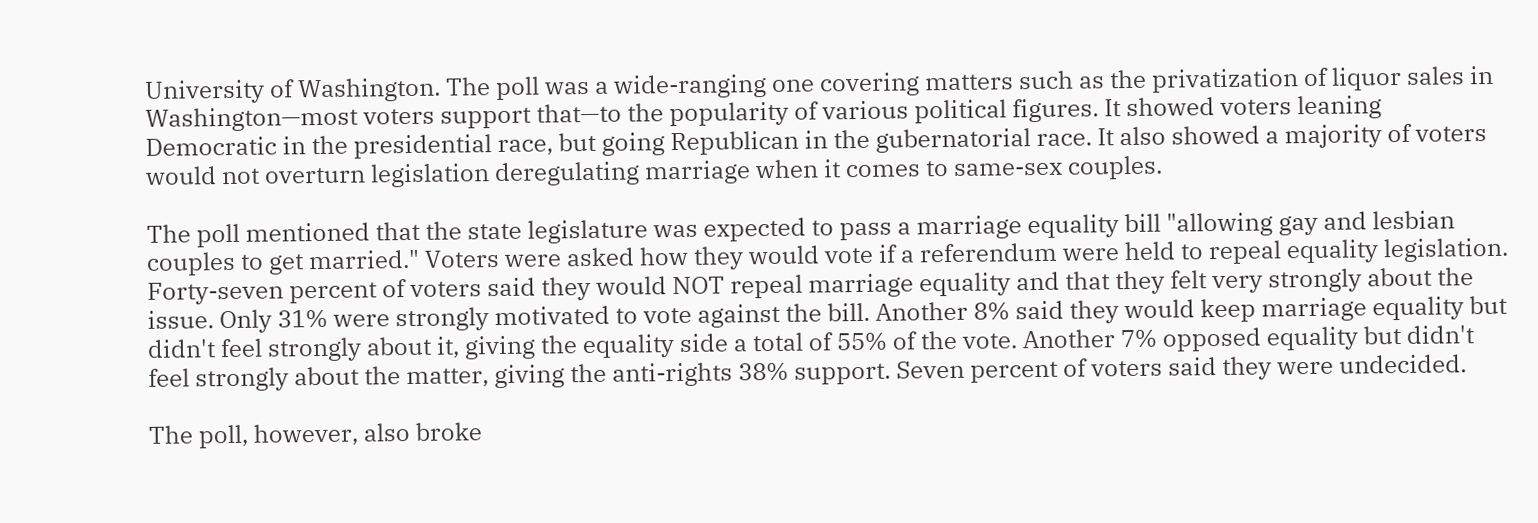University of Washington. The poll was a wide-ranging one covering matters such as the privatization of liquor sales in Washington—most voters support that—to the popularity of various political figures. It showed voters leaning Democratic in the presidential race, but going Republican in the gubernatorial race. It also showed a majority of voters would not overturn legislation deregulating marriage when it comes to same-sex couples.

The poll mentioned that the state legislature was expected to pass a marriage equality bill "allowing gay and lesbian couples to get married." Voters were asked how they would vote if a referendum were held to repeal equality legislation. Forty-seven percent of voters said they would NOT repeal marriage equality and that they felt very strongly about the issue. Only 31% were strongly motivated to vote against the bill. Another 8% said they would keep marriage equality but didn't feel strongly about it, giving the equality side a total of 55% of the vote. Another 7% opposed equality but didn't feel strongly about the matter, giving the anti-rights 38% support. Seven percent of voters said they were undecided.

The poll, however, also broke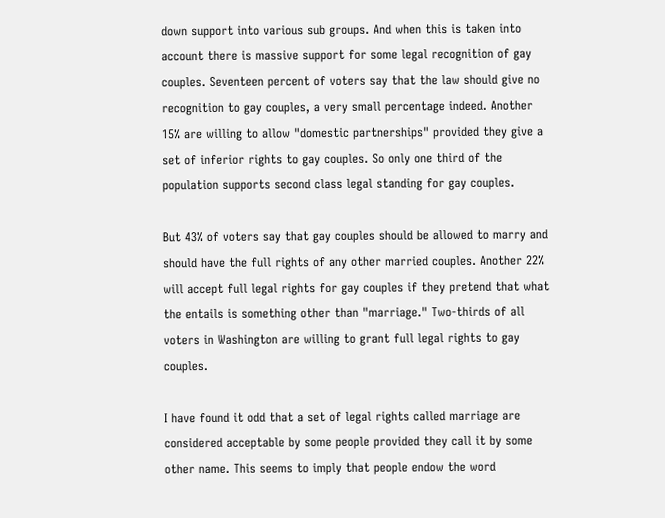down support into various sub groups. And when this is taken into account there is massive support for some legal recognition of gay couples. Seventeen percent of voters say that the law should give no recognition to gay couples, a very small percentage indeed. Another 15% are willing to allow "domestic partnerships" provided they give a set of inferior rights to gay couples. So only one third of the population supports second class legal standing for gay couples.

But 43% of voters say that gay couples should be allowed to marry and should have the full rights of any other married couples. Another 22% will accept full legal rights for gay couples if they pretend that what the entails is something other than "marriage." Two-thirds of all voters in Washington are willing to grant full legal rights to gay couples.

I have found it odd that a set of legal rights called marriage are considered acceptable by some people provided they call it by some other name. This seems to imply that people endow the word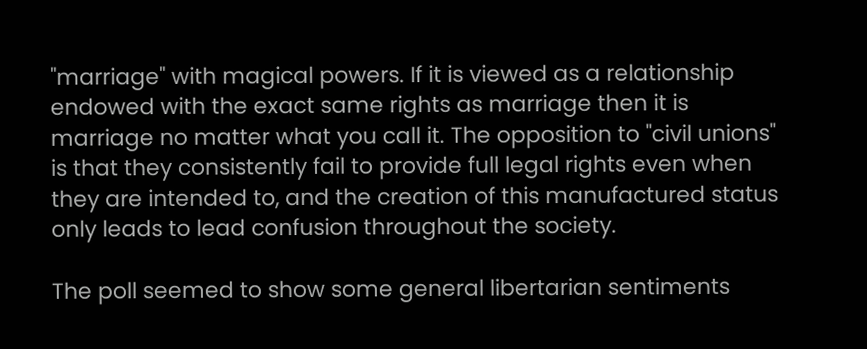"marriage" with magical powers. If it is viewed as a relationship endowed with the exact same rights as marriage then it is marriage no matter what you call it. The opposition to "civil unions" is that they consistently fail to provide full legal rights even when they are intended to, and the creation of this manufactured status only leads to lead confusion throughout the society.

The poll seemed to show some general libertarian sentiments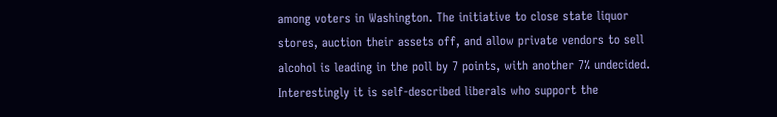among voters in Washington. The initiative to close state liquor stores, auction their assets off, and allow private vendors to sell alcohol is leading in the poll by 7 points, with another 7% undecided. Interestingly it is self-described liberals who support the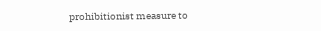prohibitionist measure to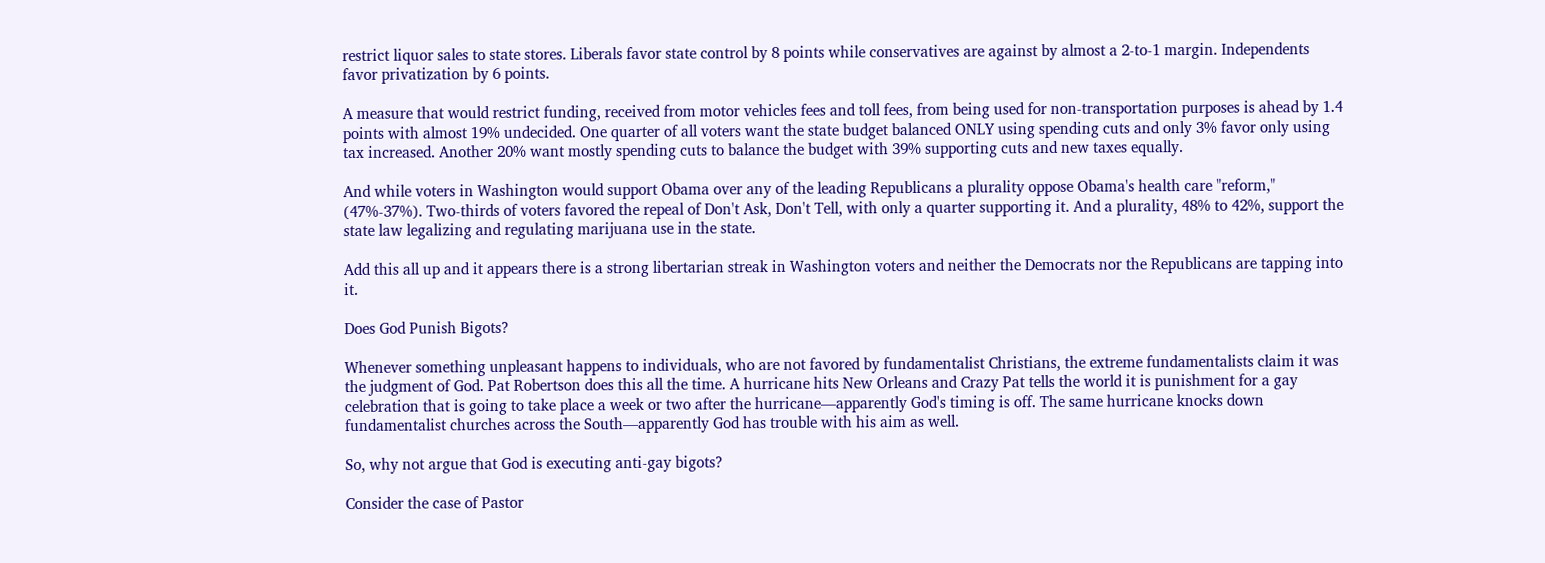restrict liquor sales to state stores. Liberals favor state control by 8 points while conservatives are against by almost a 2-to-1 margin. Independents favor privatization by 6 points.

A measure that would restrict funding, received from motor vehicles fees and toll fees, from being used for non-transportation purposes is ahead by 1.4 points with almost 19% undecided. One quarter of all voters want the state budget balanced ONLY using spending cuts and only 3% favor only using tax increased. Another 20% want mostly spending cuts to balance the budget with 39% supporting cuts and new taxes equally.

And while voters in Washington would support Obama over any of the leading Republicans a plurality oppose Obama's health care "reform," (47%-37%). Two-thirds of voters favored the repeal of Don't Ask, Don't Tell, with only a quarter supporting it. And a plurality, 48% to 42%, support the state law legalizing and regulating marijuana use in the state.

Add this all up and it appears there is a strong libertarian streak in Washington voters and neither the Democrats nor the Republicans are tapping into it.

Does God Punish Bigots?

Whenever something unpleasant happens to individuals, who are not favored by fundamentalist Christians, the extreme fundamentalists claim it was the judgment of God. Pat Robertson does this all the time. A hurricane hits New Orleans and Crazy Pat tells the world it is punishment for a gay celebration that is going to take place a week or two after the hurricane—apparently God's timing is off. The same hurricane knocks down fundamentalist churches across the South—apparently God has trouble with his aim as well.

So, why not argue that God is executing anti-gay bigots?

Consider the case of Pastor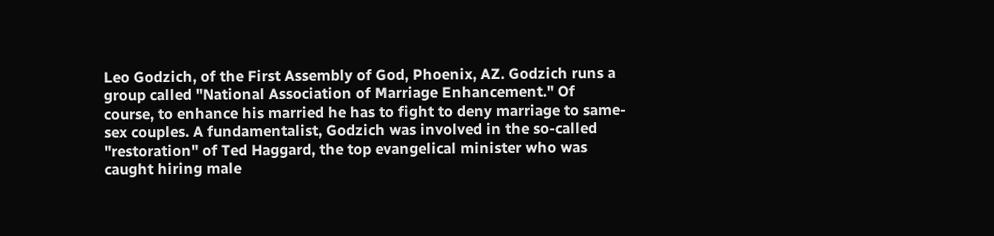Leo Godzich, of the First Assembly of God, Phoenix, AZ. Godzich runs a group called "National Association of Marriage Enhancement." Of course, to enhance his married he has to fight to deny marriage to same-sex couples. A fundamentalist, Godzich was involved in the so-called "restoration" of Ted Haggard, the top evangelical minister who was caught hiring male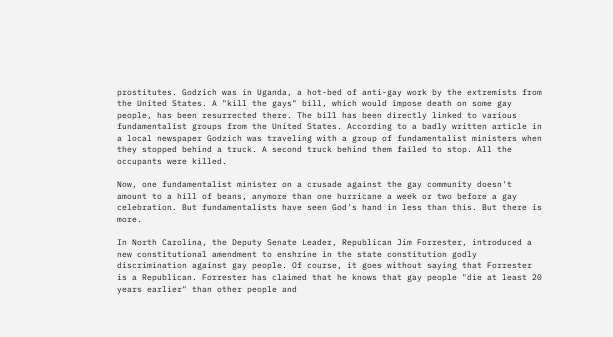prostitutes. Godzich was in Uganda, a hot-bed of anti-gay work by the extremists from the United States. A "kill the gays" bill, which would impose death on some gay people, has been resurrected there. The bill has been directly linked to various fundamentalist groups from the United States. According to a badly written article in a local newspaper Godzich was traveling with a group of fundamentalist ministers when they stopped behind a truck. A second truck behind them failed to stop. All the occupants were killed.

Now, one fundamentalist minister on a crusade against the gay community doesn't amount to a hill of beans, anymore than one hurricane a week or two before a gay celebration. But fundamentalists have seen God's hand in less than this. But there is more.

In North Carolina, the Deputy Senate Leader, Republican Jim Forrester, introduced a new constitutional amendment to enshrine in the state constitution godly discrimination against gay people. Of course, it goes without saying that Forrester is a Republican. Forrester has claimed that he knows that gay people "die at least 20 years earlier" than other people and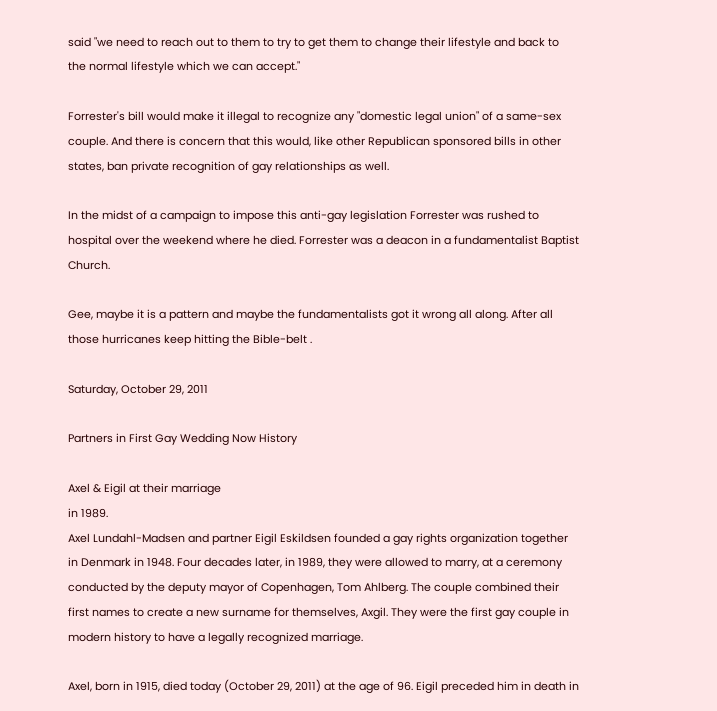said "we need to reach out to them to try to get them to change their lifestyle and back to the normal lifestyle which we can accept."

Forrester's bill would make it illegal to recognize any "domestic legal union" of a same-sex couple. And there is concern that this would, like other Republican sponsored bills in other states, ban private recognition of gay relationships as well.

In the midst of a campaign to impose this anti-gay legislation Forrester was rushed to hospital over the weekend where he died. Forrester was a deacon in a fundamentalist Baptist Church.

Gee, maybe it is a pattern and maybe the fundamentalists got it wrong all along. After all those hurricanes keep hitting the Bible-belt .

Saturday, October 29, 2011

Partners in First Gay Wedding Now History

Axel & Eigil at their marriage
in 1989.
Axel Lundahl-Madsen and partner Eigil Eskildsen founded a gay rights organization together in Denmark in 1948. Four decades later, in 1989, they were allowed to marry, at a ceremony conducted by the deputy mayor of Copenhagen, Tom Ahlberg. The couple combined their first names to create a new surname for themselves, Axgil. They were the first gay couple in modern history to have a legally recognized marriage.

Axel, born in 1915, died today (October 29, 2011) at the age of 96. Eigil preceded him in death in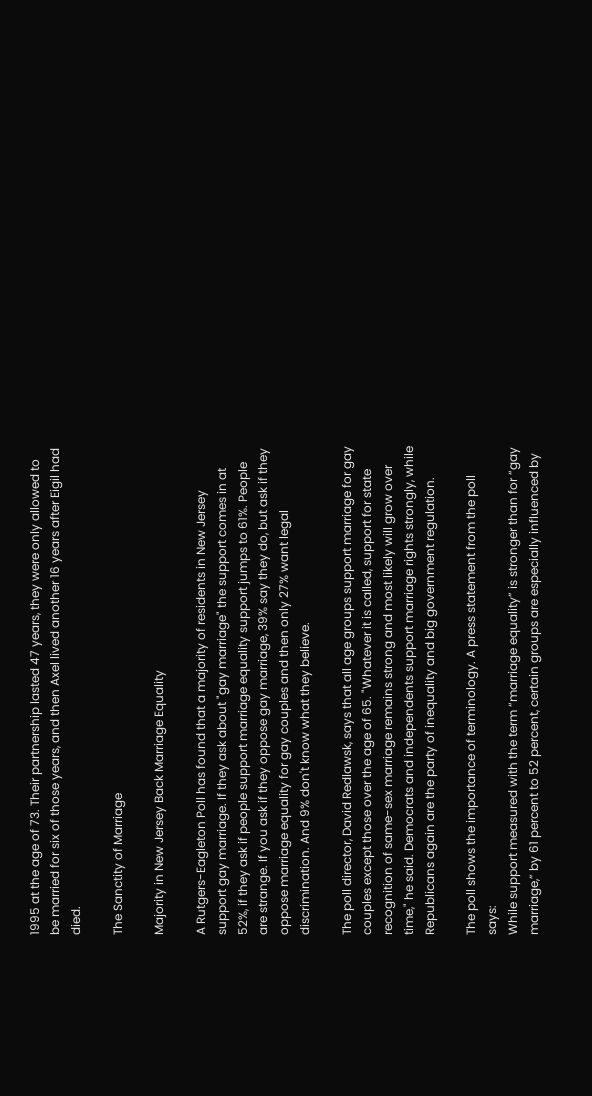1995 at the age of 73. Their partnership lasted 47 years, they were only allowed to be married for six of those years, and then Axel lived another 16 years after Eigil had died.

The Sanctity of Marriage

Majority in New Jersey Back Marriage Equality

A Rutgers-Eagleton Poll has found that a majority of residents in New Jersey support gay marriage. If they ask about "gay marriage" the support comes in at 52%, if they ask if people support marriage equality support jumps to 61%. People are strange. If you ask if they oppose gay marriage, 39% say they do, but ask if they oppose marriage equality for gay couples and then only 27% want legal discrimination. And 9% don't know what they believe.

The poll director, David Redlawsk, says that all age groups support marriage for gay couples except those over the age of 65. "Whatever it is called, support for state recognition of same-sex marriage remains strong and most likely will grow over time," he said. Democrats and independents support marriage rights strongly, while Republicans again are the party of inequality and big government regulation.

The poll shows the importance of terminology. A press statement from the poll says:
While support measured with the term “marriage equality” is stronger than for “gay marriage,” by 61 percent to 52 percent, certain groups are especially influenced by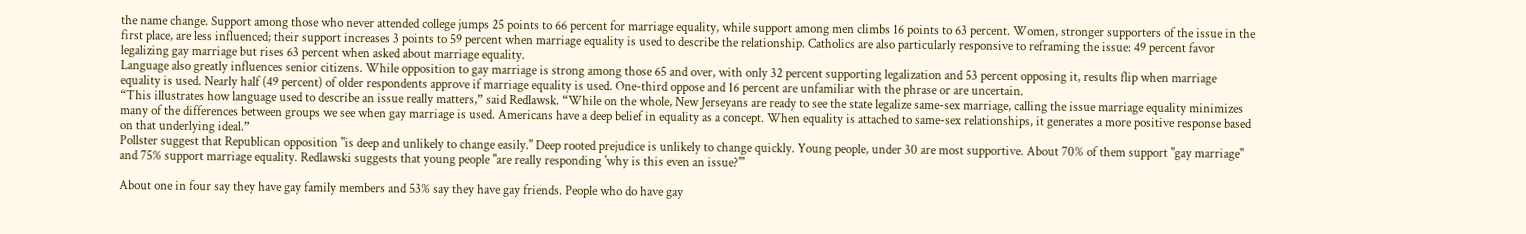the name change. Support among those who never attended college jumps 25 points to 66 percent for marriage equality, while support among men climbs 16 points to 63 percent. Women, stronger supporters of the issue in the first place, are less influenced; their support increases 3 points to 59 percent when marriage equality is used to describe the relationship. Catholics are also particularly responsive to reframing the issue: 49 percent favor legalizing gay marriage but rises 63 percent when asked about marriage equality.
Language also greatly influences senior citizens. While opposition to gay marriage is strong among those 65 and over, with only 32 percent supporting legalization and 53 percent opposing it, results flip when marriage equality is used. Nearly half (49 percent) of older respondents approve if marriage equality is used. One-third oppose and 16 percent are unfamiliar with the phrase or are uncertain.
“This illustrates how language used to describe an issue really matters,” said Redlawsk. “While on the whole, New Jerseyans are ready to see the state legalize same-sex marriage, calling the issue marriage equality minimizes many of the differences between groups we see when gay marriage is used. Americans have a deep belief in equality as a concept. When equality is attached to same-sex relationships, it generates a more positive response based on that underlying ideal.”
Pollster suggest that Republican opposition "is deep and unlikely to change easily." Deep rooted prejudice is unlikely to change quickly. Young people, under 30 are most supportive. About 70% of them support "gay marriage" and 75% support marriage equality. Redlawski suggests that young people "are really responding 'why is this even an issue?'"

About one in four say they have gay family members and 53% say they have gay friends. People who do have gay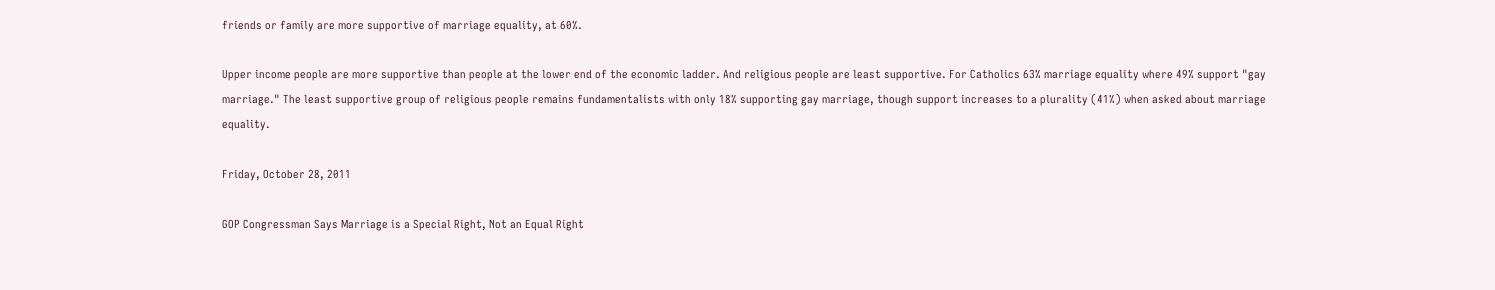friends or family are more supportive of marriage equality, at 60%.

Upper income people are more supportive than people at the lower end of the economic ladder. And religious people are least supportive. For Catholics 63% marriage equality where 49% support "gay marriage." The least supportive group of religious people remains fundamentalists with only 18% supporting gay marriage, though support increases to a plurality (41%) when asked about marriage equality.

Friday, October 28, 2011

GOP Congressman Says Marriage is a Special Right, Not an Equal Right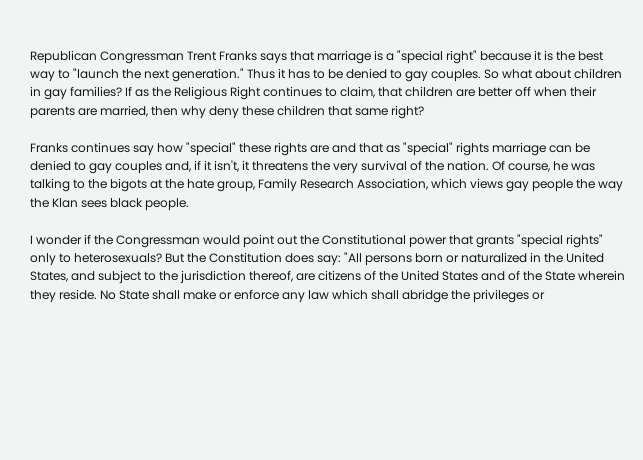Republican Congressman Trent Franks says that marriage is a "special right" because it is the best way to "launch the next generation." Thus it has to be denied to gay couples. So what about children in gay families? If as the Religious Right continues to claim, that children are better off when their parents are married, then why deny these children that same right?

Franks continues say how "special" these rights are and that as "special" rights marriage can be denied to gay couples and, if it isn't, it threatens the very survival of the nation. Of course, he was talking to the bigots at the hate group, Family Research Association, which views gay people the way the Klan sees black people.

I wonder if the Congressman would point out the Constitutional power that grants "special rights" only to heterosexuals? But the Constitution does say: "All persons born or naturalized in the United States, and subject to the jurisdiction thereof, are citizens of the United States and of the State wherein they reside. No State shall make or enforce any law which shall abridge the privileges or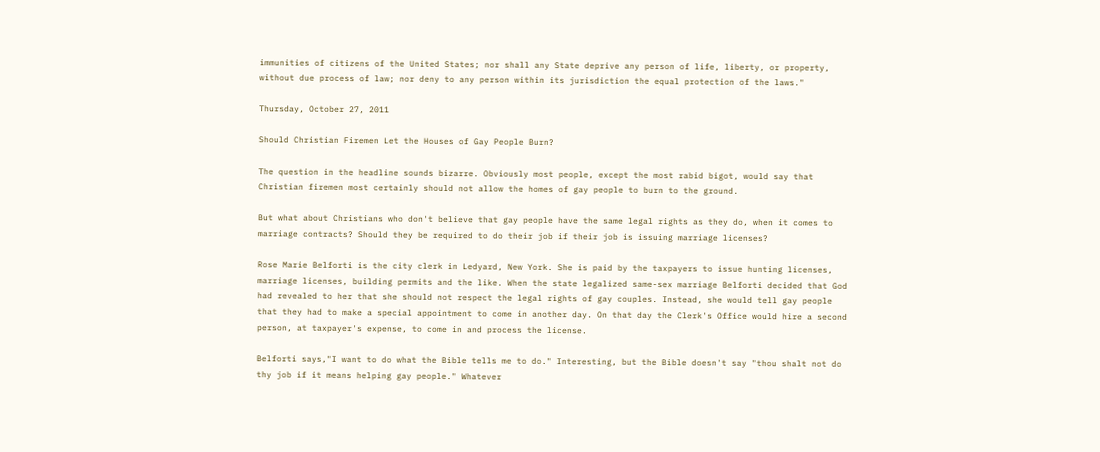immunities of citizens of the United States; nor shall any State deprive any person of life, liberty, or property, without due process of law; nor deny to any person within its jurisdiction the equal protection of the laws."

Thursday, October 27, 2011

Should Christian Firemen Let the Houses of Gay People Burn?

The question in the headline sounds bizarre. Obviously most people, except the most rabid bigot, would say that Christian firemen most certainly should not allow the homes of gay people to burn to the ground.

But what about Christians who don't believe that gay people have the same legal rights as they do, when it comes to marriage contracts? Should they be required to do their job if their job is issuing marriage licenses?

Rose Marie Belforti is the city clerk in Ledyard, New York. She is paid by the taxpayers to issue hunting licenses, marriage licenses, building permits and the like. When the state legalized same-sex marriage Belforti decided that God had revealed to her that she should not respect the legal rights of gay couples. Instead, she would tell gay people that they had to make a special appointment to come in another day. On that day the Clerk's Office would hire a second person, at taxpayer's expense, to come in and process the license.

Belforti says,"I want to do what the Bible tells me to do." Interesting, but the Bible doesn't say "thou shalt not do thy job if it means helping gay people." Whatever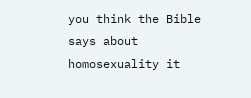you think the Bible says about homosexuality it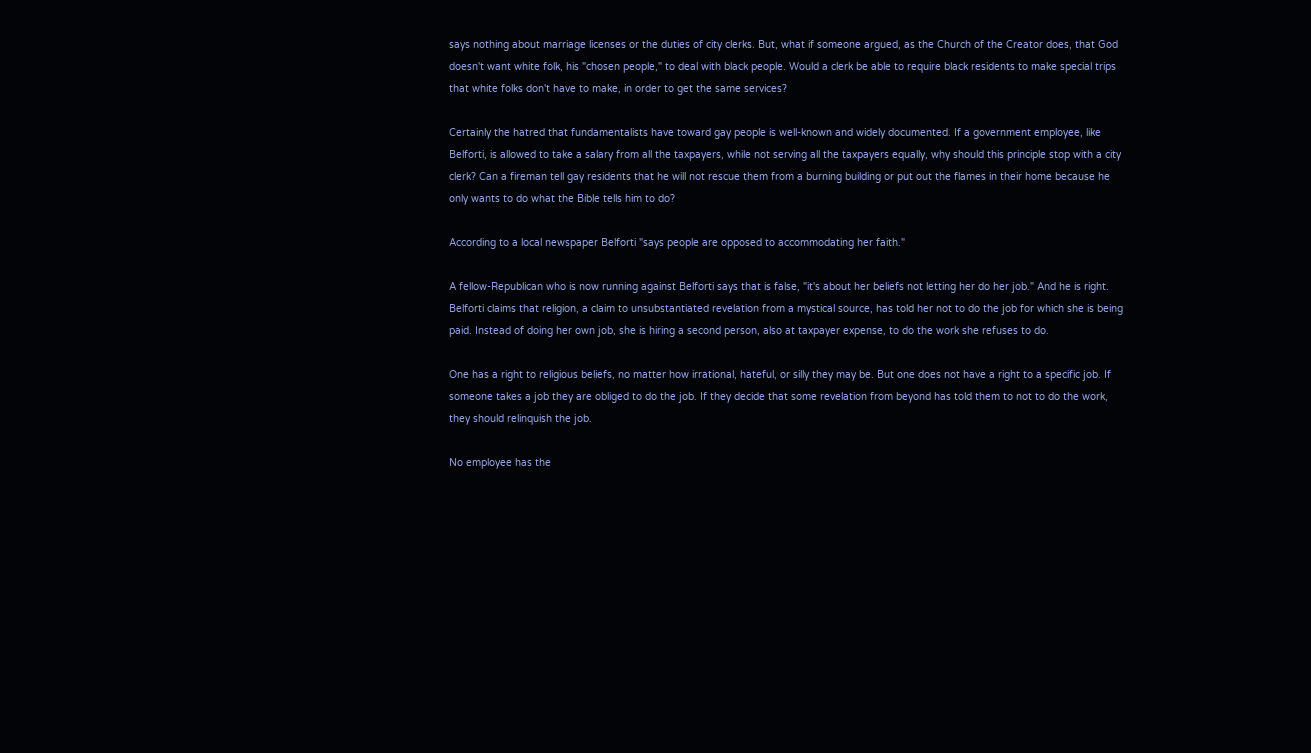says nothing about marriage licenses or the duties of city clerks. But, what if someone argued, as the Church of the Creator does, that God doesn't want white folk, his "chosen people," to deal with black people. Would a clerk be able to require black residents to make special trips that white folks don't have to make, in order to get the same services?

Certainly the hatred that fundamentalists have toward gay people is well-known and widely documented. If a government employee, like Belforti, is allowed to take a salary from all the taxpayers, while not serving all the taxpayers equally, why should this principle stop with a city clerk? Can a fireman tell gay residents that he will not rescue them from a burning building or put out the flames in their home because he only wants to do what the Bible tells him to do?

According to a local newspaper Belforti "says people are opposed to accommodating her faith."

A fellow-Republican who is now running against Belforti says that is false, "it's about her beliefs not letting her do her job." And he is right. Belforti claims that religion, a claim to unsubstantiated revelation from a mystical source, has told her not to do the job for which she is being paid. Instead of doing her own job, she is hiring a second person, also at taxpayer expense, to do the work she refuses to do.

One has a right to religious beliefs, no matter how irrational, hateful, or silly they may be. But one does not have a right to a specific job. If someone takes a job they are obliged to do the job. If they decide that some revelation from beyond has told them to not to do the work, they should relinquish the job.

No employee has the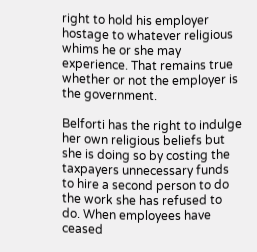right to hold his employer hostage to whatever religious whims he or she may experience. That remains true whether or not the employer is the government.

Belforti has the right to indulge her own religious beliefs but she is doing so by costing the taxpayers unnecessary funds to hire a second person to do the work she has refused to do. When employees have ceased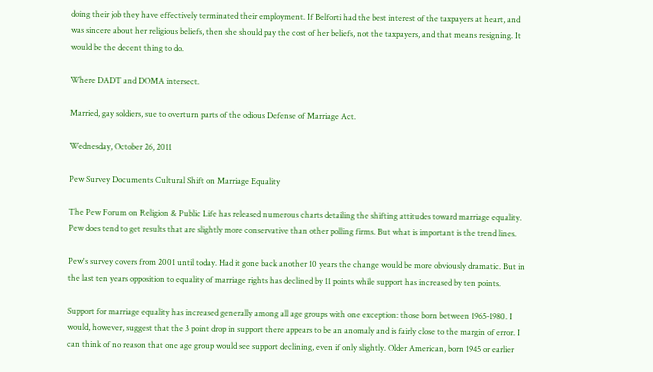doing their job they have effectively terminated their employment. If Belforti had the best interest of the taxpayers at heart, and was sincere about her religious beliefs, then she should pay the cost of her beliefs, not the taxpayers, and that means resigning. It would be the decent thing to do.

Where DADT and DOMA intersect.

Married, gay soldiers, sue to overturn parts of the odious Defense of Marriage Act.

Wednesday, October 26, 2011

Pew Survey Documents Cultural Shift on Marriage Equality

The Pew Forum on Religion & Public Life has released numerous charts detailing the shifting attitudes toward marriage equality. Pew does tend to get results that are slightly more conservative than other polling firms. But what is important is the trend lines.

Pew's survey covers from 2001 until today. Had it gone back another 10 years the change would be more obviously dramatic. But in the last ten years opposition to equality of marriage rights has declined by 11 points while support has increased by ten points.

Support for marriage equality has increased generally among all age groups with one exception: those born between 1965-1980. I would, however, suggest that the 3 point drop in support there appears to be an anomaly and is fairly close to the margin of error. I can think of no reason that one age group would see support declining, even if only slightly. Older American, born 1945 or earlier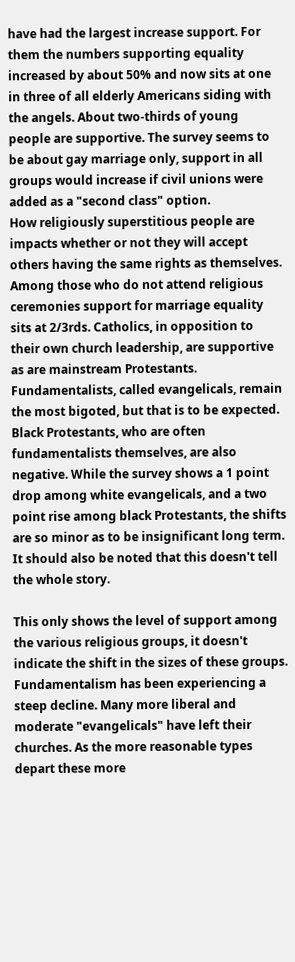have had the largest increase support. For them the numbers supporting equality increased by about 50% and now sits at one in three of all elderly Americans siding with the angels. About two-thirds of young people are supportive. The survey seems to be about gay marriage only, support in all groups would increase if civil unions were added as a "second class" option.
How religiously superstitious people are impacts whether or not they will accept others having the same rights as themselves. Among those who do not attend religious ceremonies support for marriage equality sits at 2/3rds. Catholics, in opposition to their own church leadership, are supportive as are mainstream Protestants. Fundamentalists, called evangelicals, remain the most bigoted, but that is to be expected. Black Protestants, who are often fundamentalists themselves, are also negative. While the survey shows a 1 point drop among white evangelicals, and a two point rise among black Protestants, the shifts are so minor as to be insignificant long term. It should also be noted that this doesn't tell the whole story.

This only shows the level of support among the various religious groups, it doesn't indicate the shift in the sizes of these groups. Fundamentalism has been experiencing a steep decline. Many more liberal and moderate "evangelicals" have left their churches. As the more reasonable types depart these more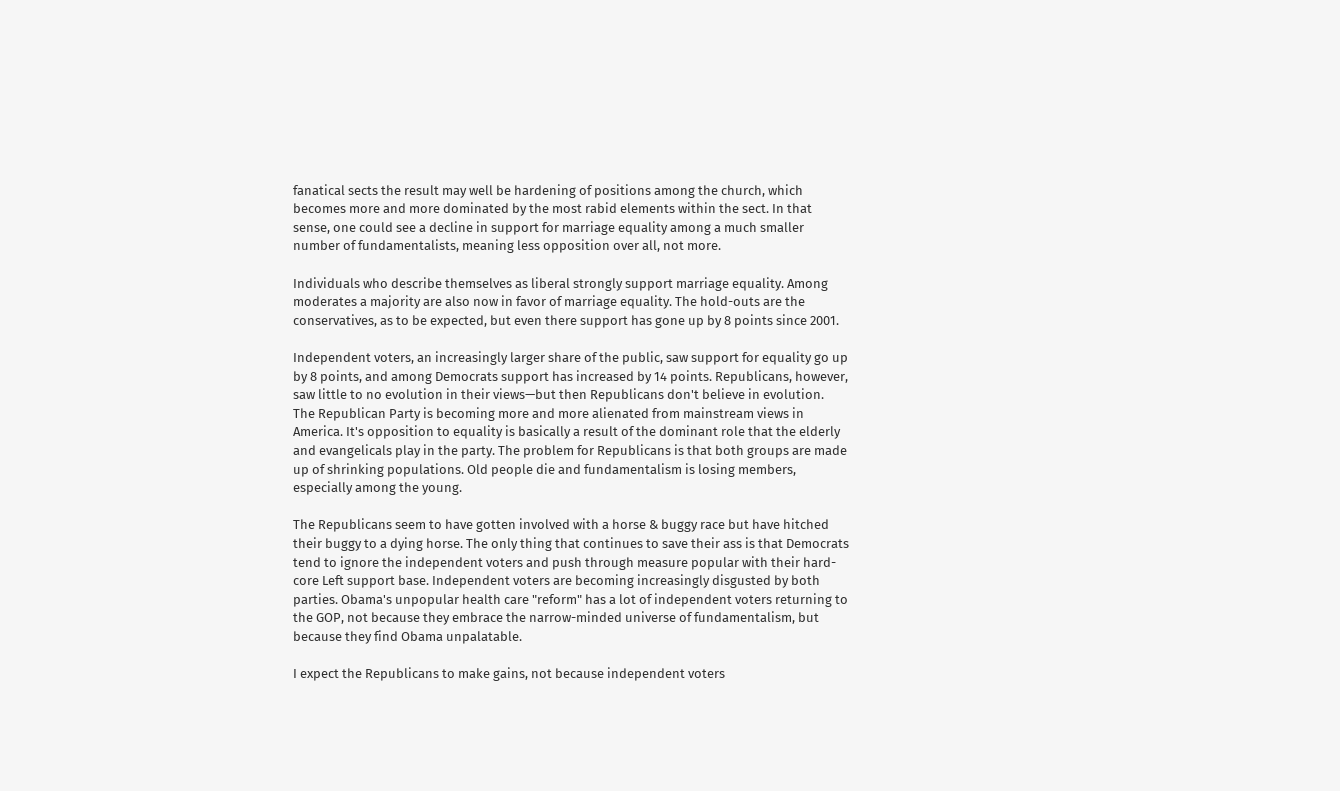fanatical sects the result may well be hardening of positions among the church, which becomes more and more dominated by the most rabid elements within the sect. In that sense, one could see a decline in support for marriage equality among a much smaller number of fundamentalists, meaning less opposition over all, not more.

Individuals who describe themselves as liberal strongly support marriage equality. Among moderates a majority are also now in favor of marriage equality. The hold-outs are the conservatives, as to be expected, but even there support has gone up by 8 points since 2001.

Independent voters, an increasingly larger share of the public, saw support for equality go up by 8 points, and among Democrats support has increased by 14 points. Republicans, however, saw little to no evolution in their views—but then Republicans don't believe in evolution.  The Republican Party is becoming more and more alienated from mainstream views in America. It's opposition to equality is basically a result of the dominant role that the elderly and evangelicals play in the party. The problem for Republicans is that both groups are made up of shrinking populations. Old people die and fundamentalism is losing members, especially among the young.

The Republicans seem to have gotten involved with a horse & buggy race but have hitched their buggy to a dying horse. The only thing that continues to save their ass is that Democrats tend to ignore the independent voters and push through measure popular with their hard-core Left support base. Independent voters are becoming increasingly disgusted by both parties. Obama's unpopular health care "reform" has a lot of independent voters returning to the GOP, not because they embrace the narrow-minded universe of fundamentalism, but because they find Obama unpalatable.

I expect the Republicans to make gains, not because independent voters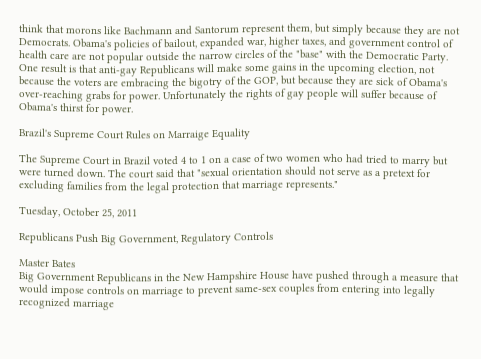think that morons like Bachmann and Santorum represent them, but simply because they are not Democrats. Obama's policies of bailout, expanded war, higher taxes, and government control of health care are not popular outside the narrow circles of the "base" with the Democratic Party. One result is that anti-gay Republicans will make some gains in the upcoming election, not because the voters are embracing the bigotry of the GOP, but because they are sick of Obama's over-reaching grabs for power. Unfortunately the rights of gay people will suffer because of Obama's thirst for power.

Brazil's Supreme Court Rules on Marraige Equality

The Supreme Court in Brazil voted 4 to 1 on a case of two women who had tried to marry but were turned down. The court said that "sexual orientation should not serve as a pretext for excluding families from the legal protection that marriage represents."

Tuesday, October 25, 2011

Republicans Push Big Government, Regulatory Controls

Master Bates
Big Government Republicans in the New Hampshire House have pushed through a measure that would impose controls on marriage to prevent same-sex couples from entering into legally recognized marriage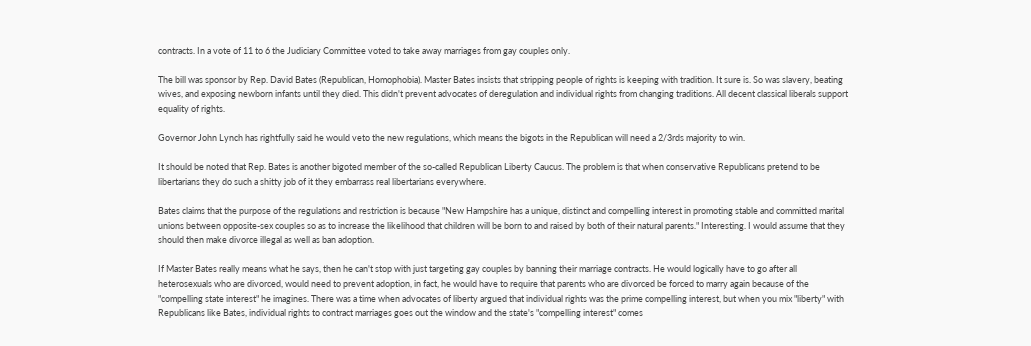contracts. In a vote of 11 to 6 the Judiciary Committee voted to take away marriages from gay couples only.

The bill was sponsor by Rep. David Bates (Republican, Homophobia). Master Bates insists that stripping people of rights is keeping with tradition. It sure is. So was slavery, beating wives, and exposing newborn infants until they died. This didn't prevent advocates of deregulation and individual rights from changing traditions. All decent classical liberals support equality of rights.

Governor John Lynch has rightfully said he would veto the new regulations, which means the bigots in the Republican will need a 2/3rds majority to win.

It should be noted that Rep. Bates is another bigoted member of the so-called Republican Liberty Caucus. The problem is that when conservative Republicans pretend to be libertarians they do such a shitty job of it they embarrass real libertarians everywhere.

Bates claims that the purpose of the regulations and restriction is because "New Hampshire has a unique, distinct and compelling interest in promoting stable and committed marital unions between opposite-sex couples so as to increase the likelihood that children will be born to and raised by both of their natural parents." Interesting. I would assume that they should then make divorce illegal as well as ban adoption.

If Master Bates really means what he says, then he can't stop with just targeting gay couples by banning their marriage contracts. He would logically have to go after all heterosexuals who are divorced, would need to prevent adoption, in fact, he would have to require that parents who are divorced be forced to marry again because of the "compelling state interest" he imagines. There was a time when advocates of liberty argued that individual rights was the prime compelling interest, but when you mix "liberty" with Republicans like Bates, individual rights to contract marriages goes out the window and the state's "compelling interest" comes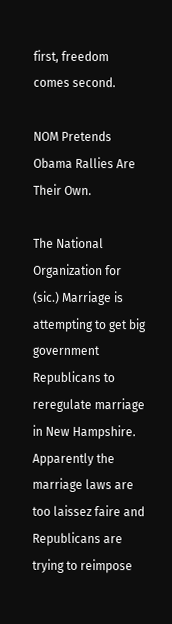first, freedom comes second.

NOM Pretends Obama Rallies Are Their Own.

The National Organization for (sic.) Marriage is attempting to get big government Republicans to reregulate marriage in New Hampshire. Apparently the marriage laws are too laissez faire and Republicans are trying to reimpose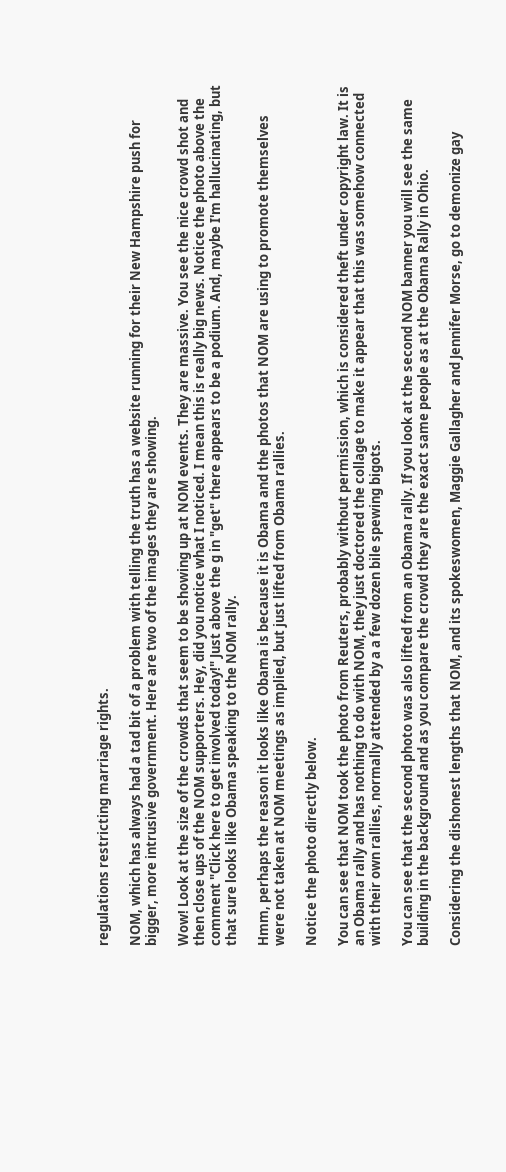regulations restricting marriage rights.

NOM, which has always had a tad bit of a problem with telling the truth has a website running for their New Hampshire push for bigger, more intrusive government. Here are two of the images they are showing.

Wow! Look at the size of the crowds that seem to be showing up at NOM events. They are massive. You see the nice crowd shot and then close ups of the NOM supporters. Hey, did you notice what I noticed. I mean this is really big news. Notice the photo above the comment "Click here to get involved today!" Just above the g in "get" there appears to be a podium. And, maybe I'm hallucinating, but that sure looks like Obama speaking to the NOM rally.

Hmm, perhaps the reason it looks like Obama is because it is Obama and the photos that NOM are using to promote themselves were not taken at NOM meetings as implied, but just lifted from Obama rallies.

Notice the photo directly below.

You can see that NOM took the photo from Reuters, probably without permission, which is considered theft under copyright law. It is an Obama rally and has nothing to do with NOM, they just doctored the collage to make it appear that this was somehow connected with their own rallies, normally attended by a a few dozen bile spewing bigots.

You can see that the second photo was also lifted from an Obama rally. If you look at the second NOM banner you will see the same building in the background and as you compare the crowd they are the exact same people as at the Obama Rally in Ohio.

Considering the dishonest lengths that NOM, and its spokeswomen, Maggie Gallagher and Jennifer Morse, go to demonize gay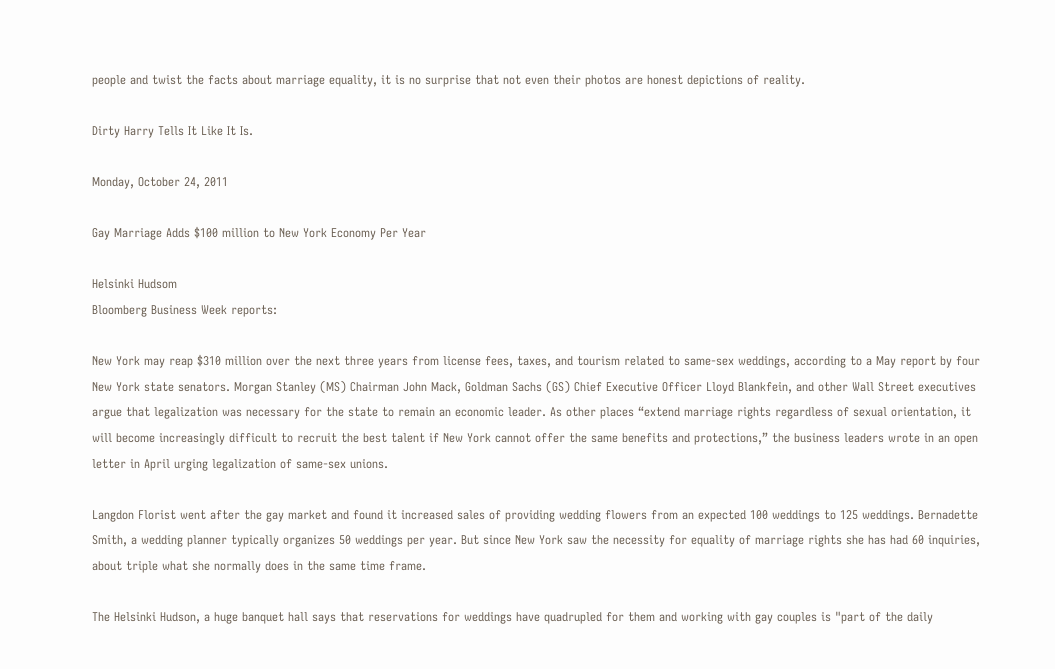people and twist the facts about marriage equality, it is no surprise that not even their photos are honest depictions of reality.

Dirty Harry Tells It Like It Is.

Monday, October 24, 2011

Gay Marriage Adds $100 million to New York Economy Per Year

Helsinki Hudsom
Bloomberg Business Week reports:

New York may reap $310 million over the next three years from license fees, taxes, and tourism related to same-sex weddings, according to a May report by four New York state senators. Morgan Stanley (MS) Chairman John Mack, Goldman Sachs (GS) Chief Executive Officer Lloyd Blankfein, and other Wall Street executives argue that legalization was necessary for the state to remain an economic leader. As other places “extend marriage rights regardless of sexual orientation, it will become increasingly difficult to recruit the best talent if New York cannot offer the same benefits and protections,” the business leaders wrote in an open letter in April urging legalization of same-sex unions.

Langdon Florist went after the gay market and found it increased sales of providing wedding flowers from an expected 100 weddings to 125 weddings. Bernadette Smith, a wedding planner typically organizes 50 weddings per year. But since New York saw the necessity for equality of marriage rights she has had 60 inquiries, about triple what she normally does in the same time frame.

The Helsinki Hudson, a huge banquet hall says that reservations for weddings have quadrupled for them and working with gay couples is "part of the daily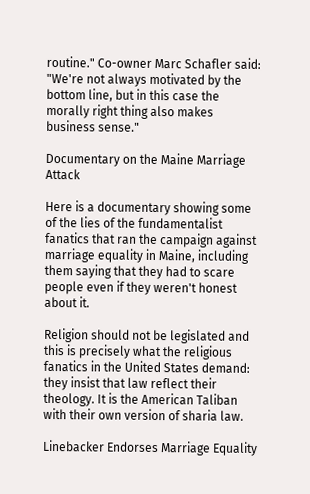routine." Co-owner Marc Schafler said: "We're not always motivated by the bottom line, but in this case the morally right thing also makes business sense."

Documentary on the Maine Marriage Attack

Here is a documentary showing some of the lies of the fundamentalist fanatics that ran the campaign against marriage equality in Maine, including them saying that they had to scare people even if they weren't honest about it.

Religion should not be legislated and this is precisely what the religious fanatics in the United States demand: they insist that law reflect their theology. It is the American Taliban with their own version of sharia law.

Linebacker Endorses Marriage Equality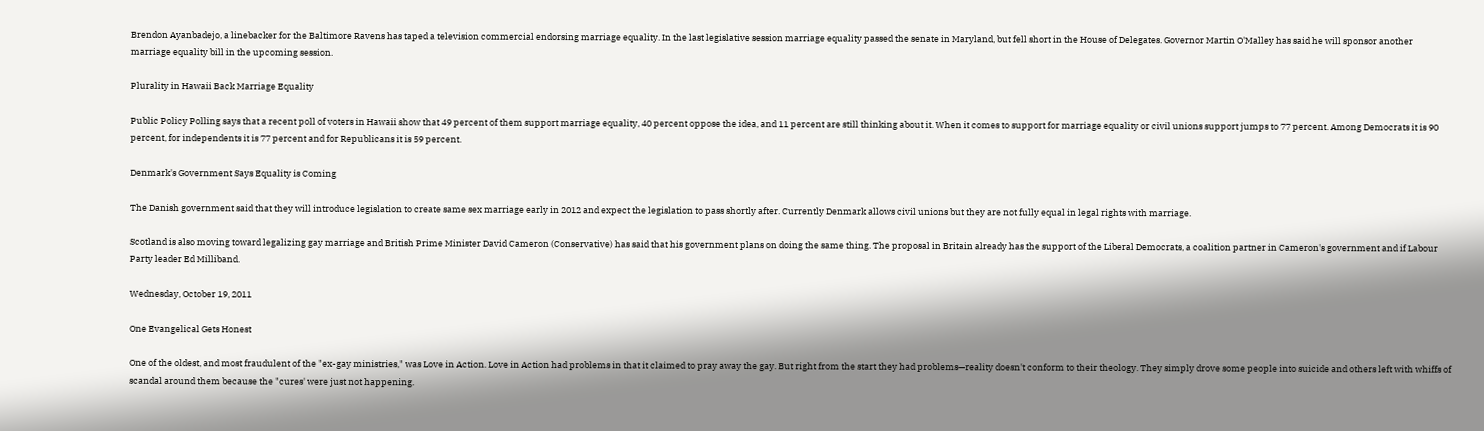Brendon Ayanbadejo, a linebacker for the Baltimore Ravens has taped a television commercial endorsing marriage equality. In the last legislative session marriage equality passed the senate in Maryland, but fell short in the House of Delegates. Governor Martin O'Malley has said he will sponsor another marriage equality bill in the upcoming session.

Plurality in Hawaii Back Marriage Equality

Public Policy Polling says that a recent poll of voters in Hawaii show that 49 percent of them support marriage equality, 40 percent oppose the idea, and 11 percent are still thinking about it. When it comes to support for marriage equality or civil unions support jumps to 77 percent. Among Democrats it is 90 percent, for independents it is 77 percent and for Republicans it is 59 percent.

Denmark's Government Says Equality is Coming

The Danish government said that they will introduce legislation to create same sex marriage early in 2012 and expect the legislation to pass shortly after. Currently Denmark allows civil unions but they are not fully equal in legal rights with marriage.

Scotland is also moving toward legalizing gay marriage and British Prime Minister David Cameron (Conservative) has said that his government plans on doing the same thing. The proposal in Britain already has the support of the Liberal Democrats, a coalition partner in Cameron's government and if Labour Party leader Ed Milliband.

Wednesday, October 19, 2011

One Evangelical Gets Honest

One of the oldest, and most fraudulent of the "ex-gay ministries," was Love in Action. Love in Action had problems in that it claimed to pray away the gay. But right from the start they had problems—reality doesn't conform to their theology. They simply drove some people into suicide and others left with whiffs of scandal around them because the "cures' were just not happening.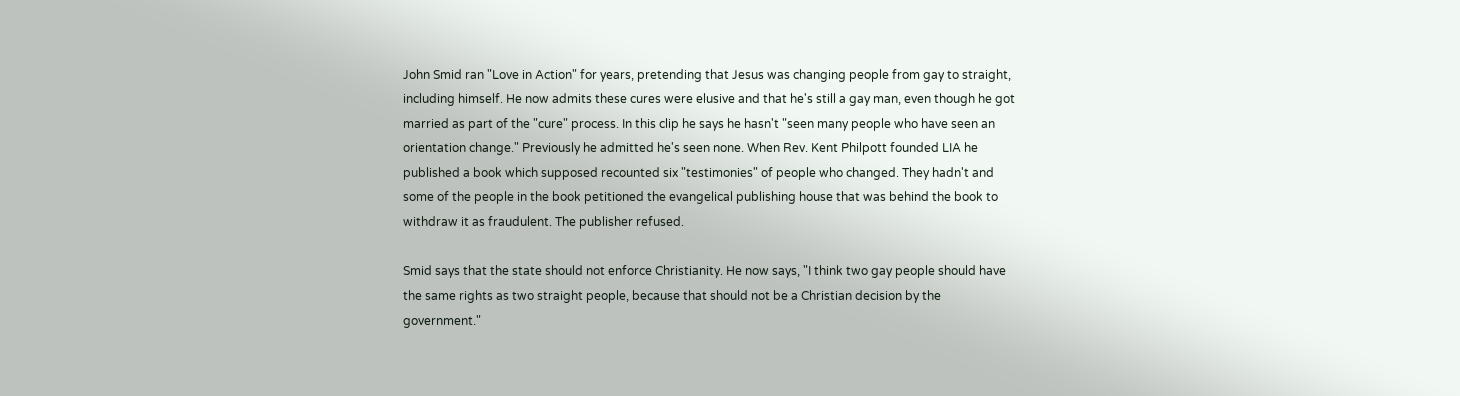John Smid ran "Love in Action" for years, pretending that Jesus was changing people from gay to straight, including himself. He now admits these cures were elusive and that he's still a gay man, even though he got married as part of the "cure" process. In this clip he says he hasn't "seen many people who have seen an orientation change." Previously he admitted he's seen none. When Rev. Kent Philpott founded LIA he published a book which supposed recounted six "testimonies" of people who changed. They hadn't and some of the people in the book petitioned the evangelical publishing house that was behind the book to withdraw it as fraudulent. The publisher refused.

Smid says that the state should not enforce Christianity. He now says, "I think two gay people should have the same rights as two straight people, because that should not be a Christian decision by the government."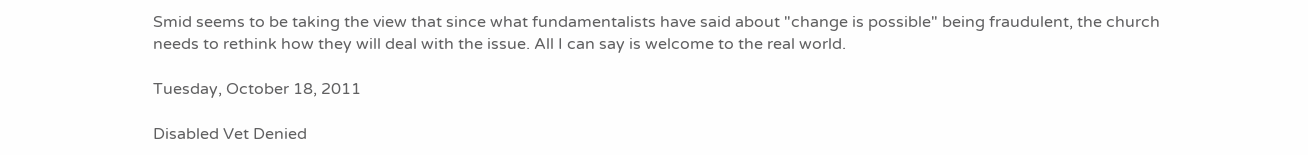Smid seems to be taking the view that since what fundamentalists have said about "change is possible" being fraudulent, the church needs to rethink how they will deal with the issue. All I can say is welcome to the real world.

Tuesday, October 18, 2011

Disabled Vet Denied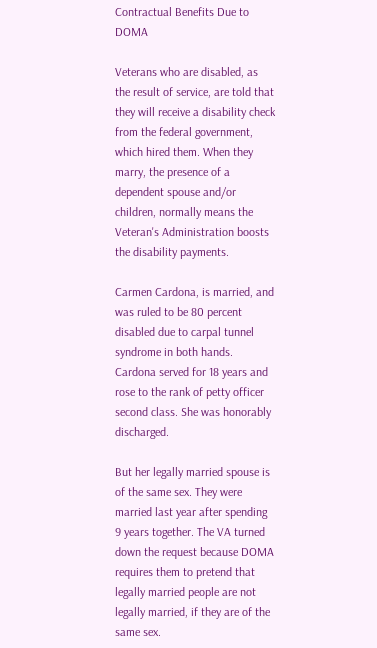Contractual Benefits Due to DOMA

Veterans who are disabled, as the result of service, are told that they will receive a disability check from the federal government, which hired them. When they marry, the presence of a dependent spouse and/or children, normally means the Veteran's Administration boosts the disability payments.

Carmen Cardona, is married, and was ruled to be 80 percent disabled due to carpal tunnel syndrome in both hands. Cardona served for 18 years and rose to the rank of petty officer second class. She was honorably discharged.

But her legally married spouse is of the same sex. They were married last year after spending 9 years together. The VA turned down the request because DOMA requires them to pretend that legally married people are not legally married, if they are of the same sex.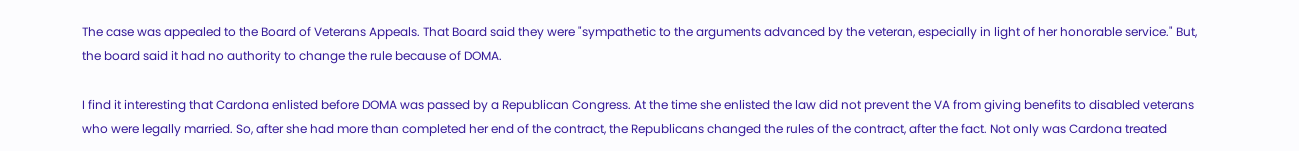The case was appealed to the Board of Veterans Appeals. That Board said they were "sympathetic to the arguments advanced by the veteran, especially in light of her honorable service." But, the board said it had no authority to change the rule because of DOMA.

I find it interesting that Cardona enlisted before DOMA was passed by a Republican Congress. At the time she enlisted the law did not prevent the VA from giving benefits to disabled veterans who were legally married. So, after she had more than completed her end of the contract, the Republicans changed the rules of the contract, after the fact. Not only was Cardona treated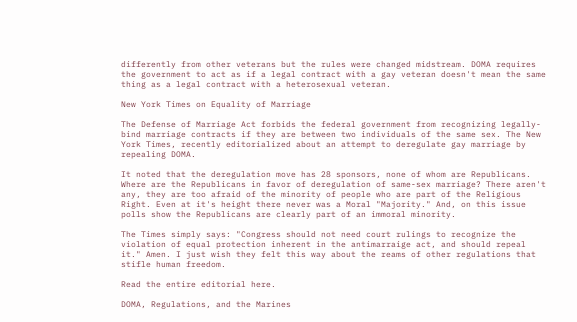differently from other veterans but the rules were changed midstream. DOMA requires the government to act as if a legal contract with a gay veteran doesn't mean the same thing as a legal contract with a heterosexual veteran.

New York Times on Equality of Marriage

The Defense of Marriage Act forbids the federal government from recognizing legally-bind marriage contracts if they are between two individuals of the same sex. The New York Times, recently editorialized about an attempt to deregulate gay marriage by repealing DOMA.

It noted that the deregulation move has 28 sponsors, none of whom are Republicans. Where are the Republicans in favor of deregulation of same-sex marriage? There aren't any, they are too afraid of the minority of people who are part of the Religious Right. Even at it's height there never was a Moral "Majority." And, on this issue polls show the Republicans are clearly part of an immoral minority.

The Times simply says: "Congress should not need court rulings to recognize the violation of equal protection inherent in the antimarraige act, and should repeal it." Amen. I just wish they felt this way about the reams of other regulations that stifle human freedom.

Read the entire editorial here.

DOMA, Regulations, and the Marines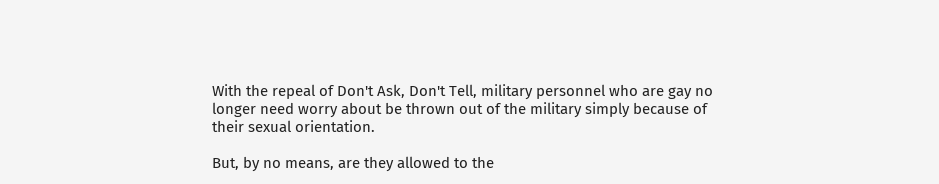With the repeal of Don't Ask, Don't Tell, military personnel who are gay no longer need worry about be thrown out of the military simply because of their sexual orientation.

But, by no means, are they allowed to the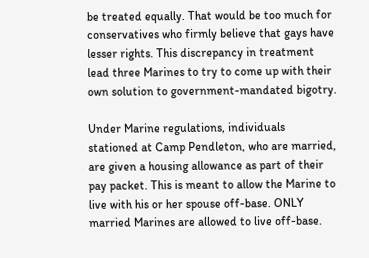be treated equally. That would be too much for conservatives who firmly believe that gays have lesser rights. This discrepancy in treatment lead three Marines to try to come up with their own solution to government-mandated bigotry.

Under Marine regulations, individuals stationed at Camp Pendleton, who are married, are given a housing allowance as part of their pay packet. This is meant to allow the Marine to live with his or her spouse off-base. ONLY married Marines are allowed to live off-base.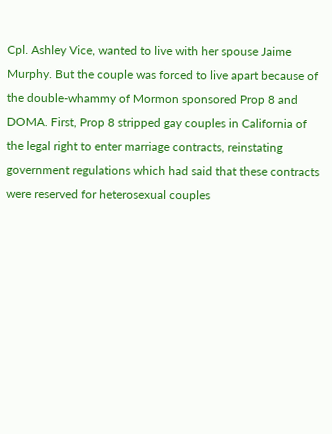Cpl. Ashley Vice, wanted to live with her spouse Jaime Murphy. But the couple was forced to live apart because of the double-whammy of Mormon sponsored Prop 8 and DOMA. First, Prop 8 stripped gay couples in California of the legal right to enter marriage contracts, reinstating government regulations which had said that these contracts were reserved for heterosexual couples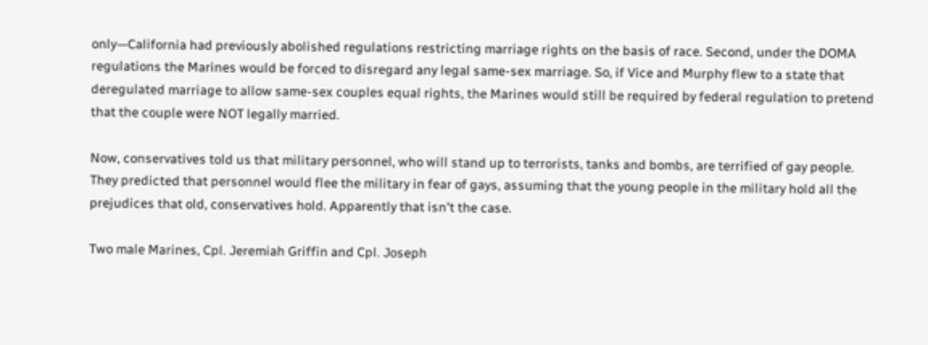only—California had previously abolished regulations restricting marriage rights on the basis of race. Second, under the DOMA regulations the Marines would be forced to disregard any legal same-sex marriage. So, if Vice and Murphy flew to a state that deregulated marriage to allow same-sex couples equal rights, the Marines would still be required by federal regulation to pretend that the couple were NOT legally married.

Now, conservatives told us that military personnel, who will stand up to terrorists, tanks and bombs, are terrified of gay people. They predicted that personnel would flee the military in fear of gays, assuming that the young people in the military hold all the prejudices that old, conservatives hold. Apparently that isn't the case.

Two male Marines, Cpl. Jeremiah Griffin and Cpl. Joseph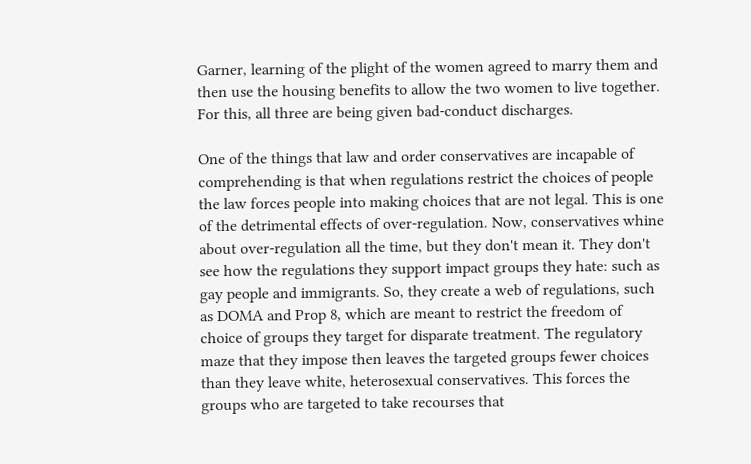Garner, learning of the plight of the women agreed to marry them and then use the housing benefits to allow the two women to live together. For this, all three are being given bad-conduct discharges.

One of the things that law and order conservatives are incapable of comprehending is that when regulations restrict the choices of people the law forces people into making choices that are not legal. This is one of the detrimental effects of over-regulation. Now, conservatives whine about over-regulation all the time, but they don't mean it. They don't see how the regulations they support impact groups they hate: such as gay people and immigrants. So, they create a web of regulations, such as DOMA and Prop 8, which are meant to restrict the freedom of choice of groups they target for disparate treatment. The regulatory maze that they impose then leaves the targeted groups fewer choices than they leave white, heterosexual conservatives. This forces the groups who are targeted to take recourses that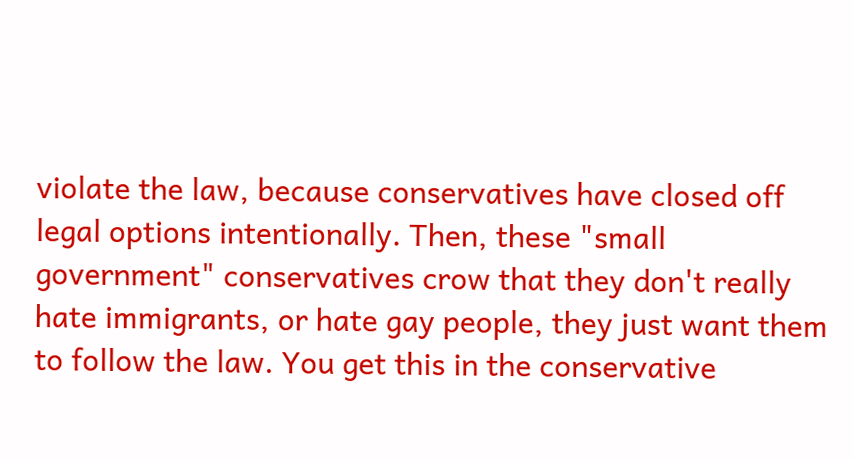violate the law, because conservatives have closed off legal options intentionally. Then, these "small government" conservatives crow that they don't really hate immigrants, or hate gay people, they just want them to follow the law. You get this in the conservative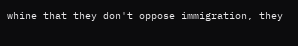whine that they don't oppose immigration, they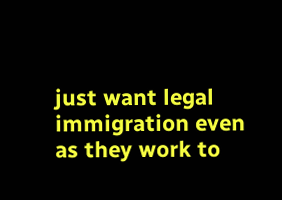just want legal immigration even as they work to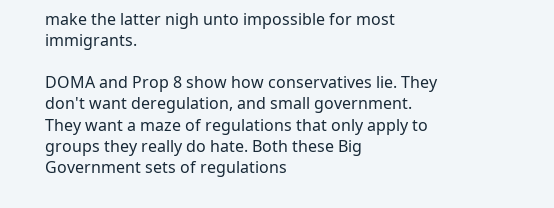make the latter nigh unto impossible for most immigrants.

DOMA and Prop 8 show how conservatives lie. They don't want deregulation, and small government. They want a maze of regulations that only apply to groups they really do hate. Both these Big Government sets of regulations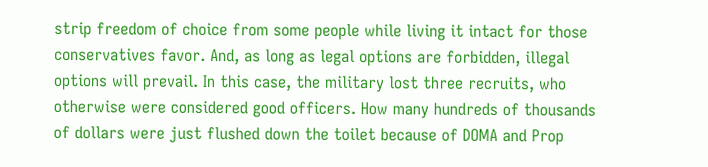strip freedom of choice from some people while living it intact for those conservatives favor. And, as long as legal options are forbidden, illegal options will prevail. In this case, the military lost three recruits, who otherwise were considered good officers. How many hundreds of thousands of dollars were just flushed down the toilet because of DOMA and Prop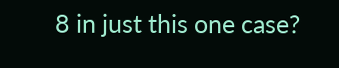8 in just this one case?